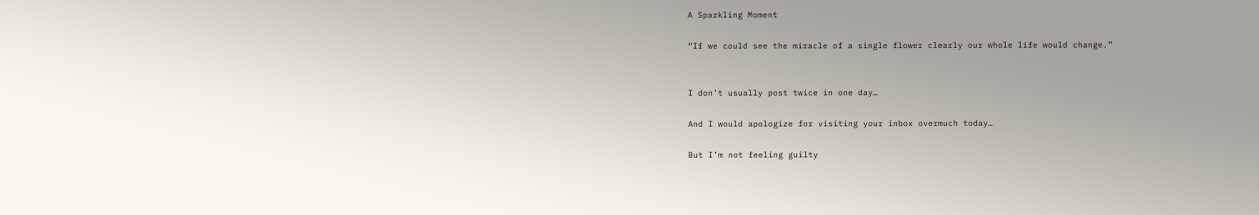A Sparkling Moment

“If we could see the miracle of a single flower clearly our whole life would change.”


I don’t usually post twice in one day…

And I would apologize for visiting your inbox overmuch today…

But I’m not feeling guilty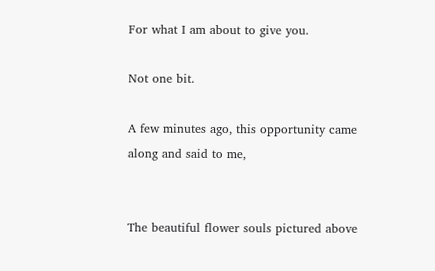For what I am about to give you.

Not one bit.

A few minutes ago, this opportunity came along and said to me,


The beautiful flower souls pictured above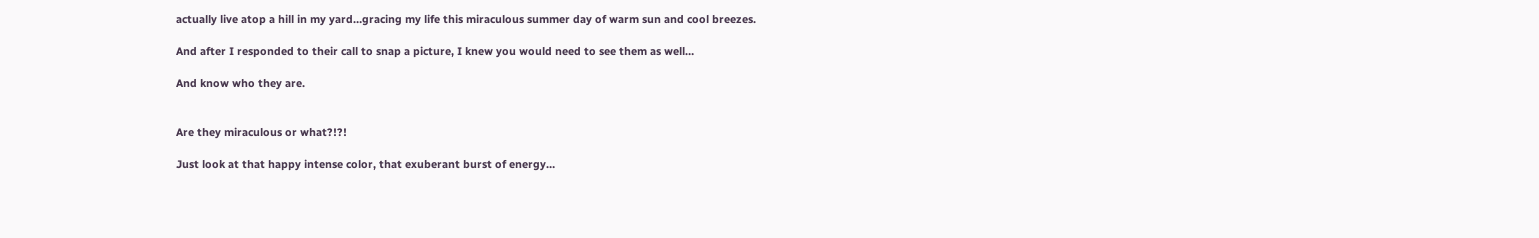actually live atop a hill in my yard…gracing my life this miraculous summer day of warm sun and cool breezes.

And after I responded to their call to snap a picture, I knew you would need to see them as well…

And know who they are.


Are they miraculous or what?!?!

Just look at that happy intense color, that exuberant burst of energy…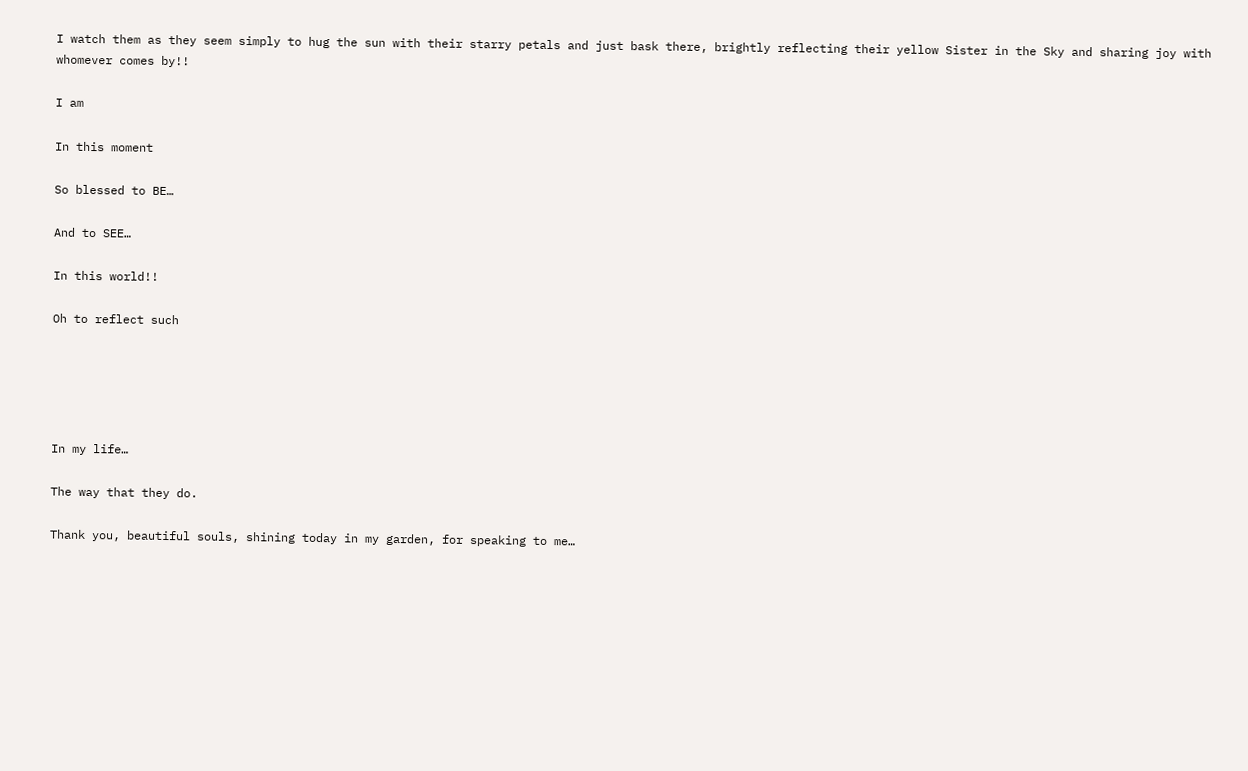I watch them as they seem simply to hug the sun with their starry petals and just bask there, brightly reflecting their yellow Sister in the Sky and sharing joy with whomever comes by!!

I am

In this moment

So blessed to BE…

And to SEE…

In this world!!

Oh to reflect such





In my life…

The way that they do.

Thank you, beautiful souls, shining today in my garden, for speaking to me…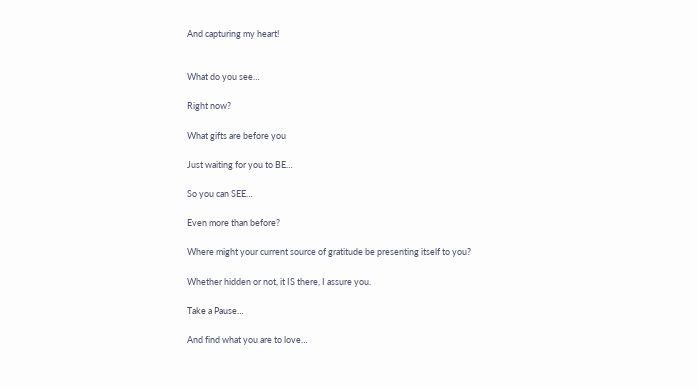And capturing my heart!


What do you see…

Right now?

What gifts are before you

Just waiting for you to BE…

So you can SEE…

Even more than before?

Where might your current source of gratitude be presenting itself to you?

Whether hidden or not, it IS there, I assure you.

Take a Pause…

And find what you are to love…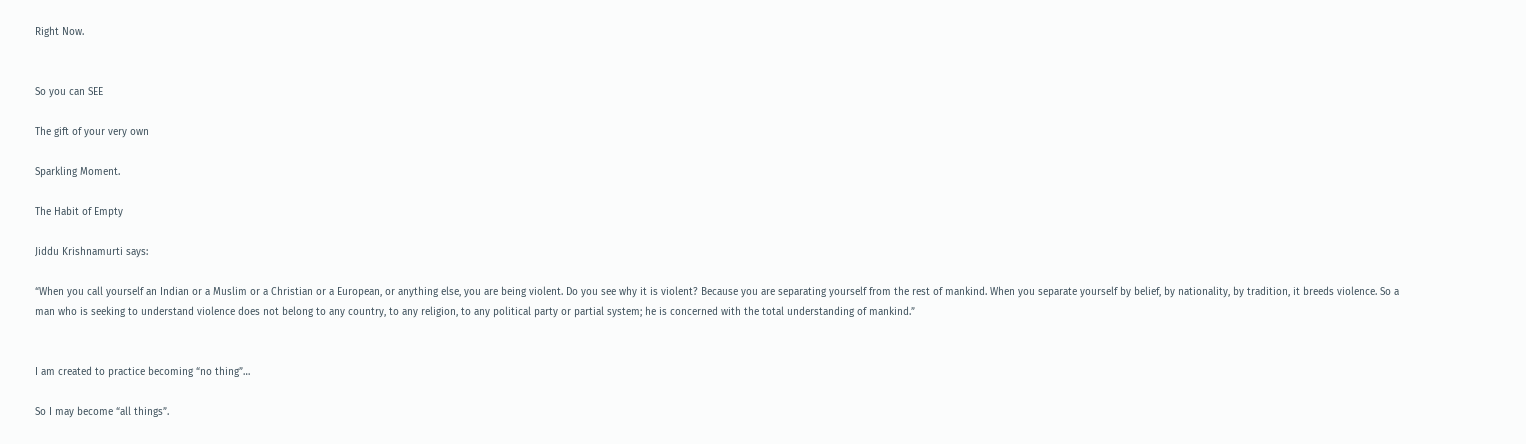Right Now.


So you can SEE

The gift of your very own

Sparkling Moment.

The Habit of Empty

Jiddu Krishnamurti says:

“When you call yourself an Indian or a Muslim or a Christian or a European, or anything else, you are being violent. Do you see why it is violent? Because you are separating yourself from the rest of mankind. When you separate yourself by belief, by nationality, by tradition, it breeds violence. So a man who is seeking to understand violence does not belong to any country, to any religion, to any political party or partial system; he is concerned with the total understanding of mankind.”


I am created to practice becoming “no thing”…

So I may become “all things”.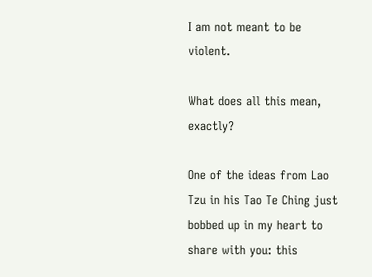I am not meant to be violent.

What does all this mean, exactly?

One of the ideas from Lao Tzu in his Tao Te Ching just bobbed up in my heart to share with you: this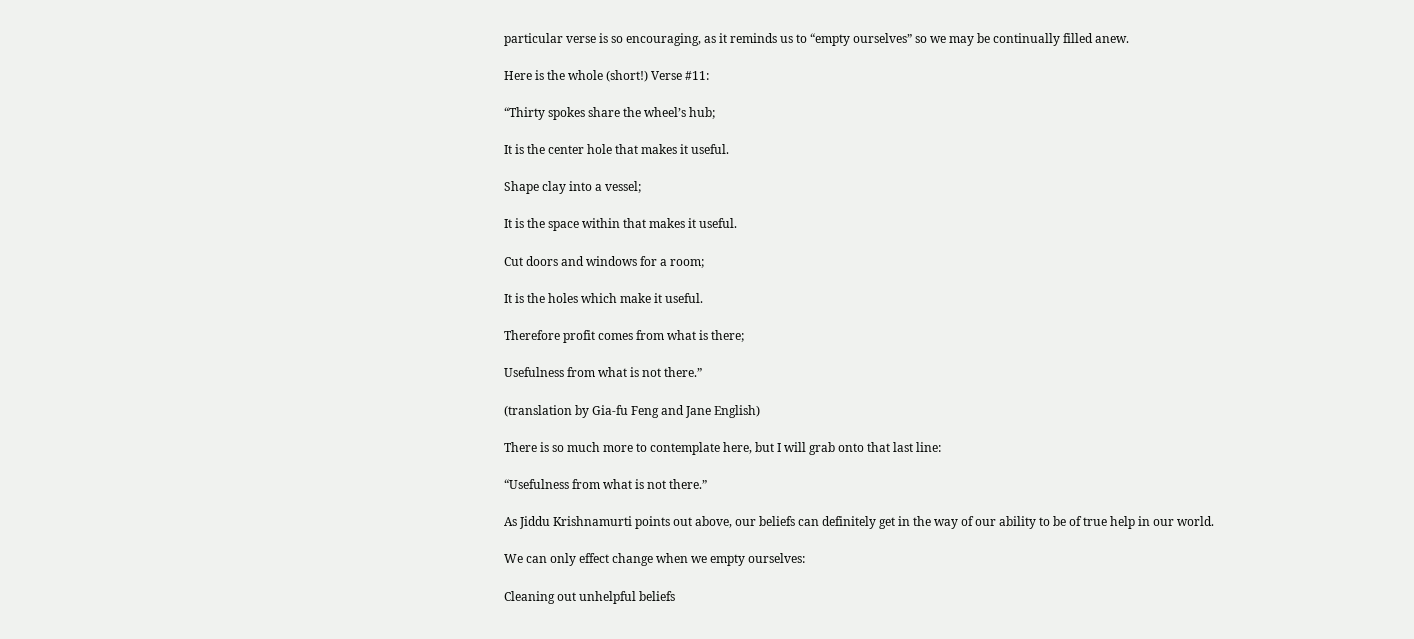particular verse is so encouraging, as it reminds us to “empty ourselves” so we may be continually filled anew.

Here is the whole (short!) Verse #11:

“Thirty spokes share the wheel’s hub;

It is the center hole that makes it useful.

Shape clay into a vessel;

It is the space within that makes it useful.

Cut doors and windows for a room;

It is the holes which make it useful.

Therefore profit comes from what is there;

Usefulness from what is not there.”

(translation by Gia-fu Feng and Jane English)

There is so much more to contemplate here, but I will grab onto that last line:

“Usefulness from what is not there.”

As Jiddu Krishnamurti points out above, our beliefs can definitely get in the way of our ability to be of true help in our world.

We can only effect change when we empty ourselves:

Cleaning out unhelpful beliefs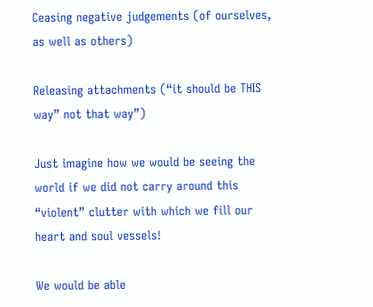Ceasing negative judgements (of ourselves, as well as others)

Releasing attachments (“it should be THIS way” not that way”)

Just imagine how we would be seeing the world if we did not carry around this “violent” clutter with which we fill our heart and soul vessels!

We would be able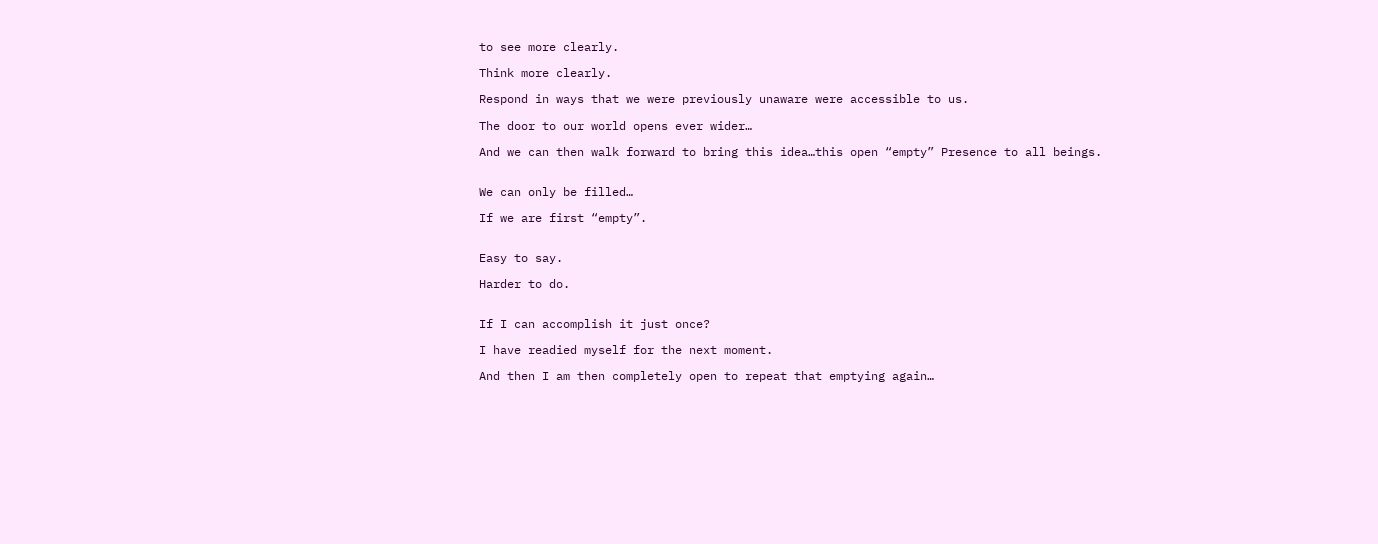to see more clearly.

Think more clearly.

Respond in ways that we were previously unaware were accessible to us.

The door to our world opens ever wider…

And we can then walk forward to bring this idea…this open “empty” Presence to all beings.


We can only be filled…

If we are first “empty”.


Easy to say.

Harder to do.


If I can accomplish it just once?

I have readied myself for the next moment.

And then I am then completely open to repeat that emptying again…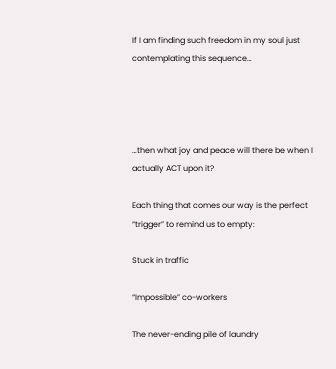If I am finding such freedom in my soul just contemplating this sequence…




…then what joy and peace will there be when I actually ACT upon it?

Each thing that comes our way is the perfect “trigger” to remind us to empty:

Stuck in traffic

“Impossible” co-workers

The never-ending pile of laundry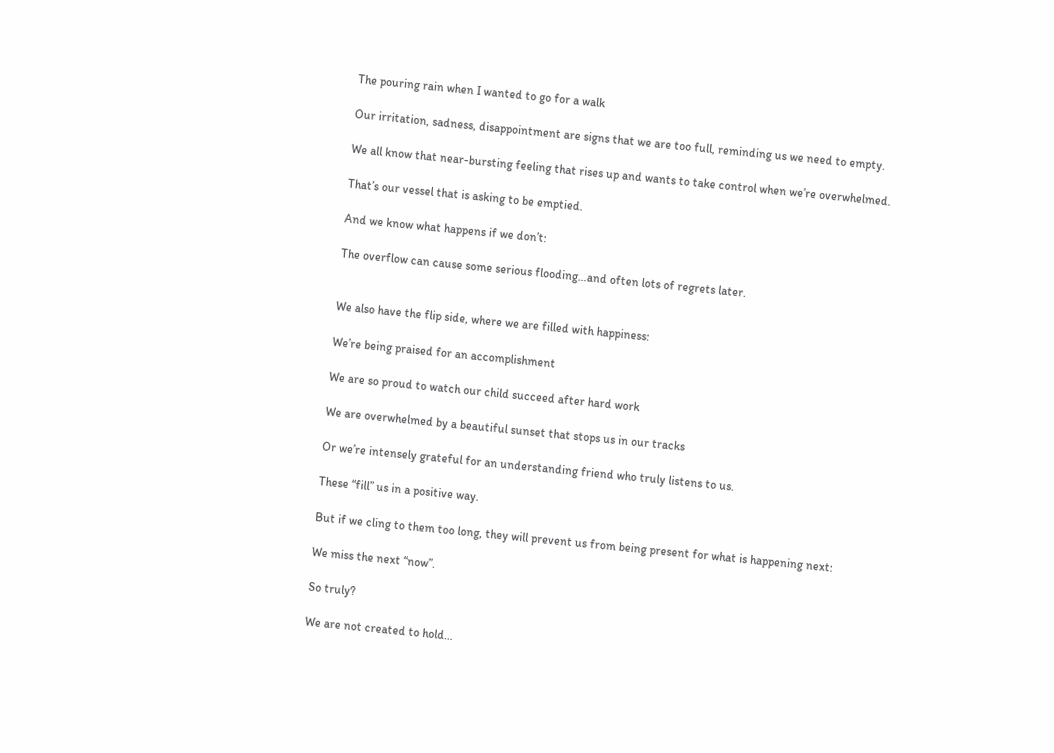The pouring rain when I wanted to go for a walk

Our irritation, sadness, disappointment are signs that we are too full, reminding us we need to empty.

We all know that near-bursting feeling that rises up and wants to take control when we’re overwhelmed.

That’s our vessel that is asking to be emptied.

And we know what happens if we don’t:

The overflow can cause some serious flooding…and often lots of regrets later.


We also have the flip side, where we are filled with happiness:

We’re being praised for an accomplishment

We are so proud to watch our child succeed after hard work

We are overwhelmed by a beautiful sunset that stops us in our tracks

Or we’re intensely grateful for an understanding friend who truly listens to us.

These “fill” us in a positive way.

But if we cling to them too long, they will prevent us from being present for what is happening next:

We miss the next “now”.

So truly?

We are not created to hold…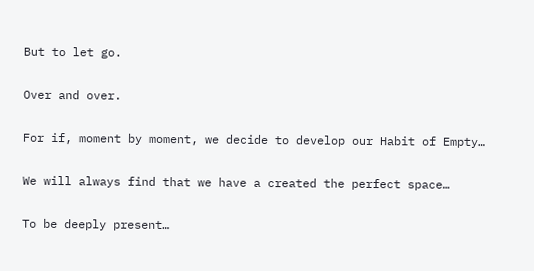But to let go.

Over and over.

For if, moment by moment, we decide to develop our Habit of Empty…

We will always find that we have a created the perfect space…

To be deeply present…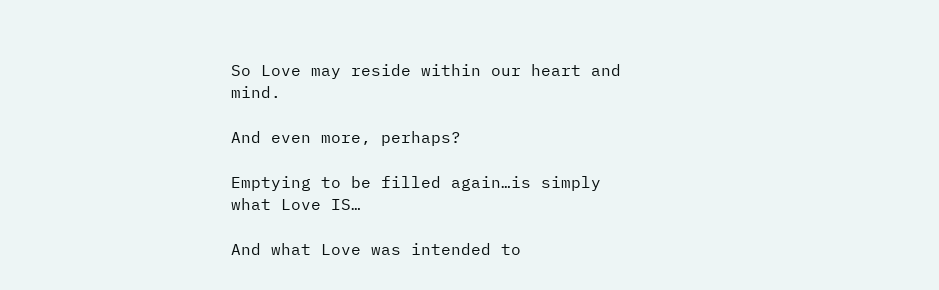So Love may reside within our heart and mind.

And even more, perhaps?

Emptying to be filled again…is simply what Love IS…

And what Love was intended to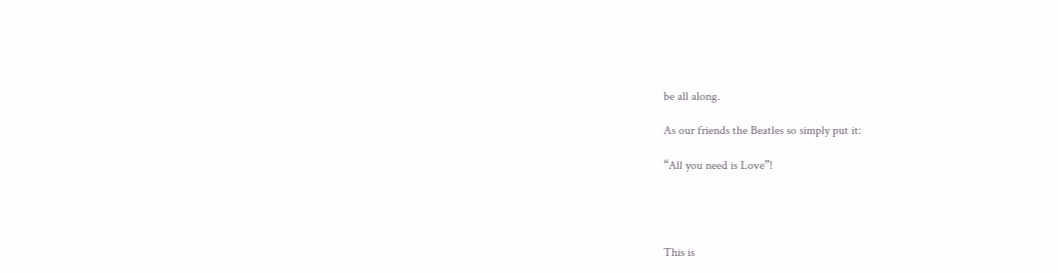be all along.

As our friends the Beatles so simply put it:

“All you need is Love”!




This is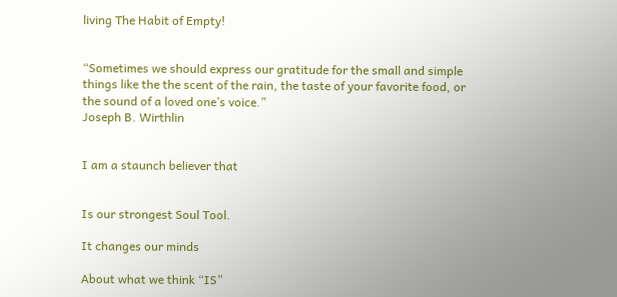living The Habit of Empty!


“Sometimes we should express our gratitude for the small and simple things like the the scent of the rain, the taste of your favorite food, or the sound of a loved one’s voice.”
Joseph B. Wirthlin


I am a staunch believer that


Is our strongest Soul Tool.

It changes our minds

About what we think “IS”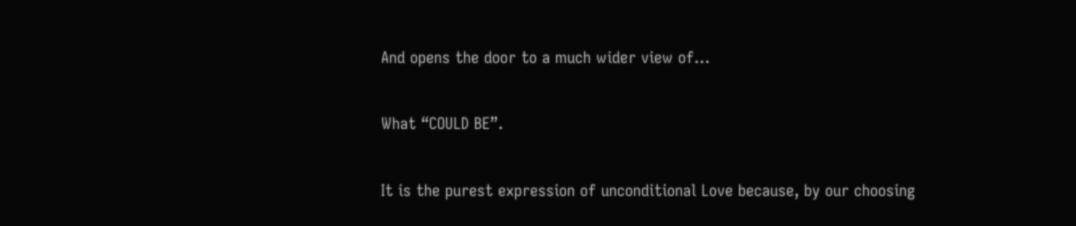And opens the door to a much wider view of…

What “COULD BE”.

It is the purest expression of unconditional Love because, by our choosing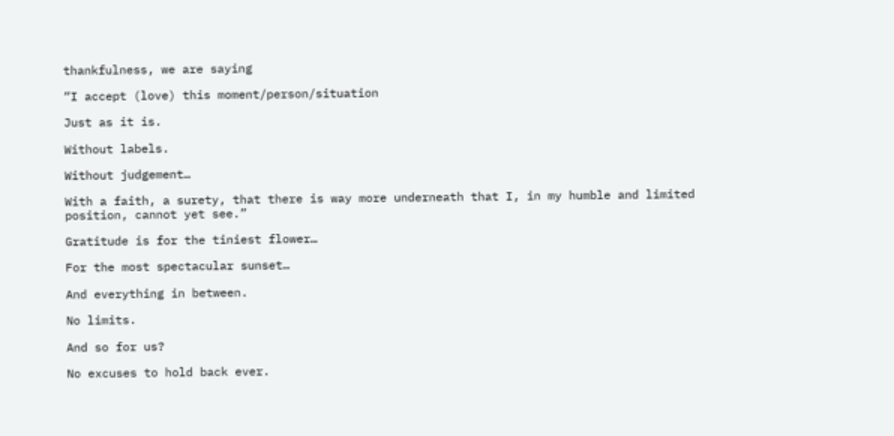thankfulness, we are saying

“I accept (love) this moment/person/situation

Just as it is.

Without labels.

Without judgement…

With a faith, a surety, that there is way more underneath that I, in my humble and limited position, cannot yet see.”

Gratitude is for the tiniest flower…

For the most spectacular sunset…

And everything in between.

No limits.

And so for us?

No excuses to hold back ever.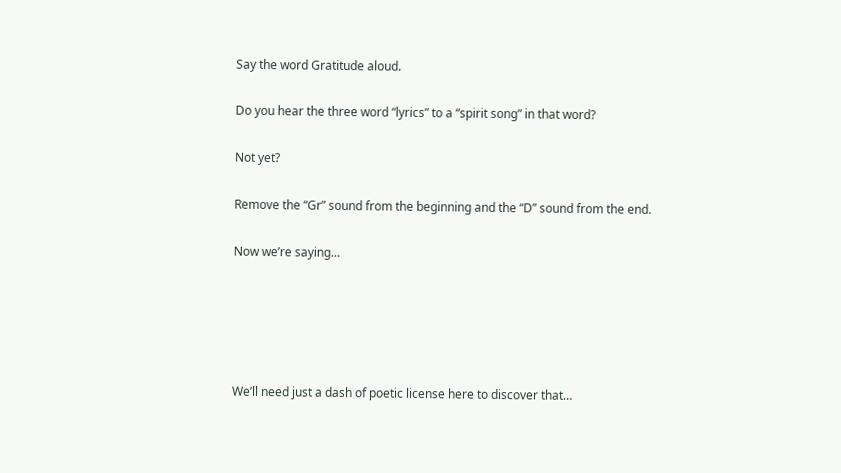Say the word Gratitude aloud.

Do you hear the three word “lyrics” to a “spirit song” in that word?

Not yet?

Remove the “Gr” sound from the beginning and the “D” sound from the end.

Now we’re saying…





We’ll need just a dash of poetic license here to discover that…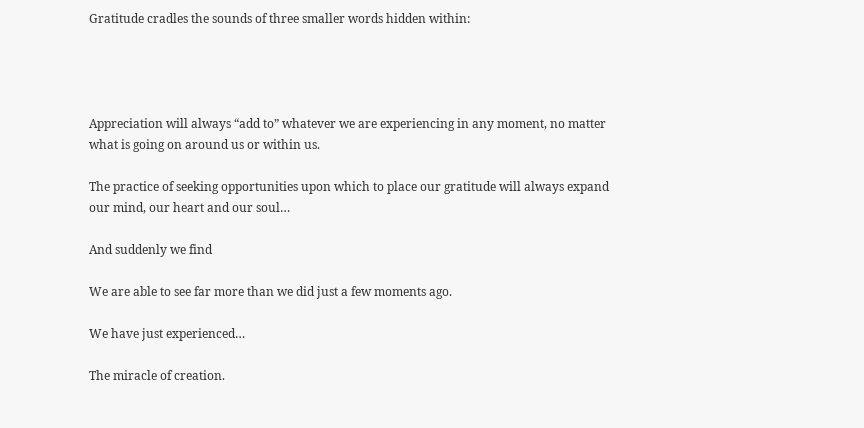Gratitude cradles the sounds of three smaller words hidden within:




Appreciation will always “add to” whatever we are experiencing in any moment, no matter what is going on around us or within us.

The practice of seeking opportunities upon which to place our gratitude will always expand our mind, our heart and our soul…

And suddenly we find

We are able to see far more than we did just a few moments ago.

We have just experienced…

The miracle of creation.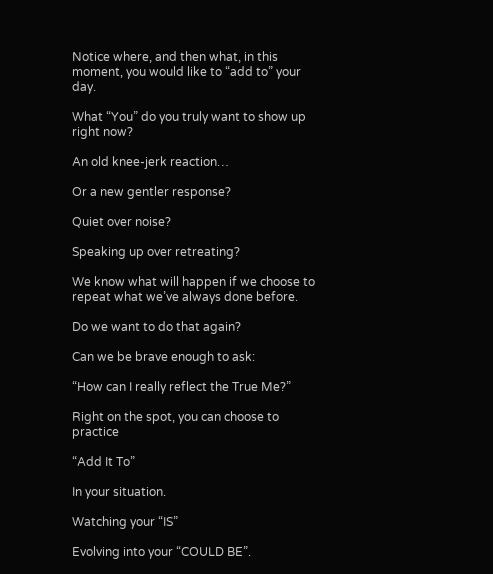Notice where, and then what, in this moment, you would like to “add to” your day.

What “You” do you truly want to show up right now?

An old knee-jerk reaction…

Or a new gentler response?

Quiet over noise?

Speaking up over retreating?

We know what will happen if we choose to repeat what we’ve always done before.

Do we want to do that again?

Can we be brave enough to ask:

“How can I really reflect the True Me?”

Right on the spot, you can choose to practice

“Add It To”

In your situation.

Watching your “IS”

Evolving into your “COULD BE”.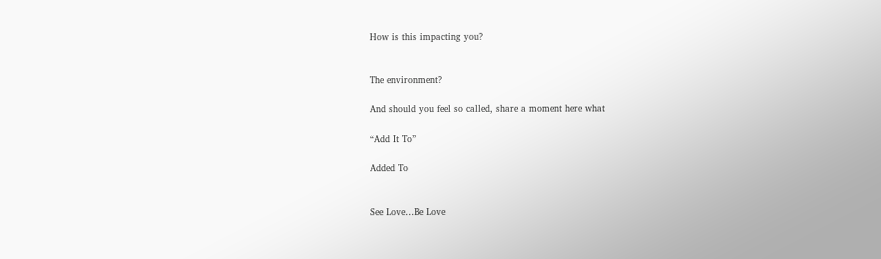How is this impacting you?


The environment?

And should you feel so called, share a moment here what

“Add It To”

Added To


See Love…Be Love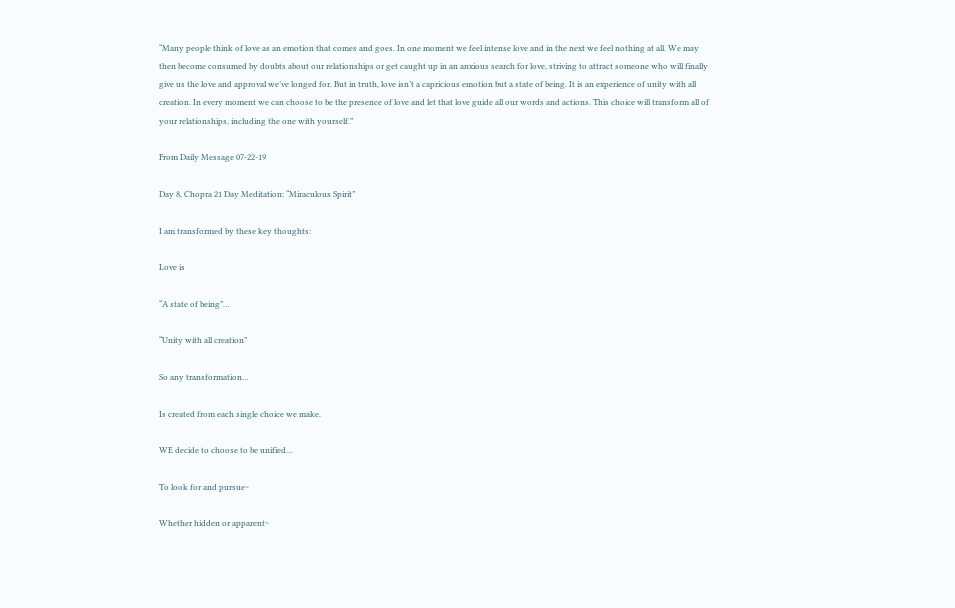“Many people think of love as an emotion that comes and goes. In one moment we feel intense love and in the next we feel nothing at all. We may then become consumed by doubts about our relationships or get caught up in an anxious search for love, striving to attract someone who will finally give us the love and approval we’ve longed for. But in truth, love isn’t a capricious emotion but a state of being. It is an experience of unity with all creation. In every moment we can choose to be the presence of love and let that love guide all our words and actions. This choice will transform all of your relationships, including the one with yourself.”

From Daily Message 07-22-19

Day 8, Chopra 21 Day Meditation: “Miraculous Spirit”

I am transformed by these key thoughts:

Love is

“A state of being”…

“Unity with all creation”

So any transformation…

Is created from each single choice we make.

WE decide to choose to be unified…

To look for and pursue~

Whether hidden or apparent~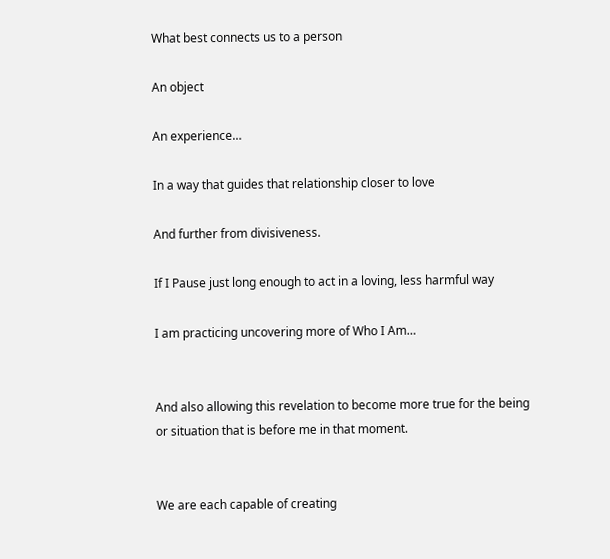What best connects us to a person

An object

An experience…

In a way that guides that relationship closer to love

And further from divisiveness.

If I Pause just long enough to act in a loving, less harmful way

I am practicing uncovering more of Who I Am…


And also allowing this revelation to become more true for the being or situation that is before me in that moment.


We are each capable of creating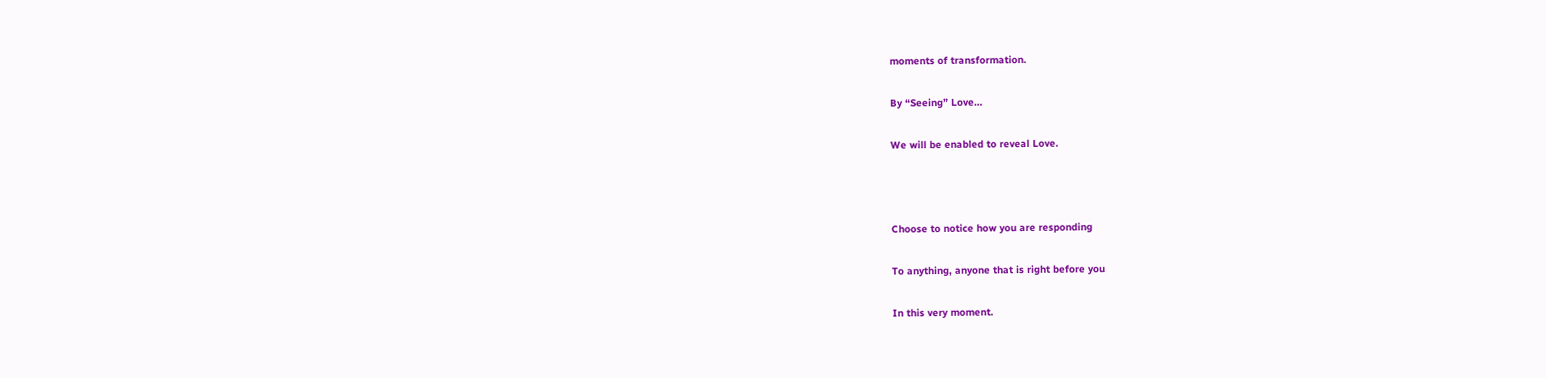moments of transformation.

By “Seeing” Love…

We will be enabled to reveal Love.



Choose to notice how you are responding

To anything, anyone that is right before you

In this very moment.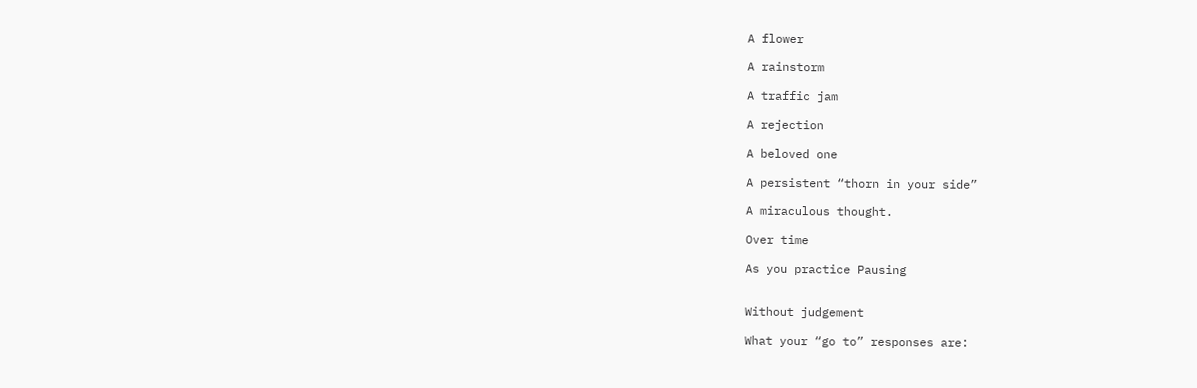A flower

A rainstorm

A traffic jam

A rejection

A beloved one

A persistent “thorn in your side”

A miraculous thought.

Over time

As you practice Pausing


Without judgement

What your “go to” responses are: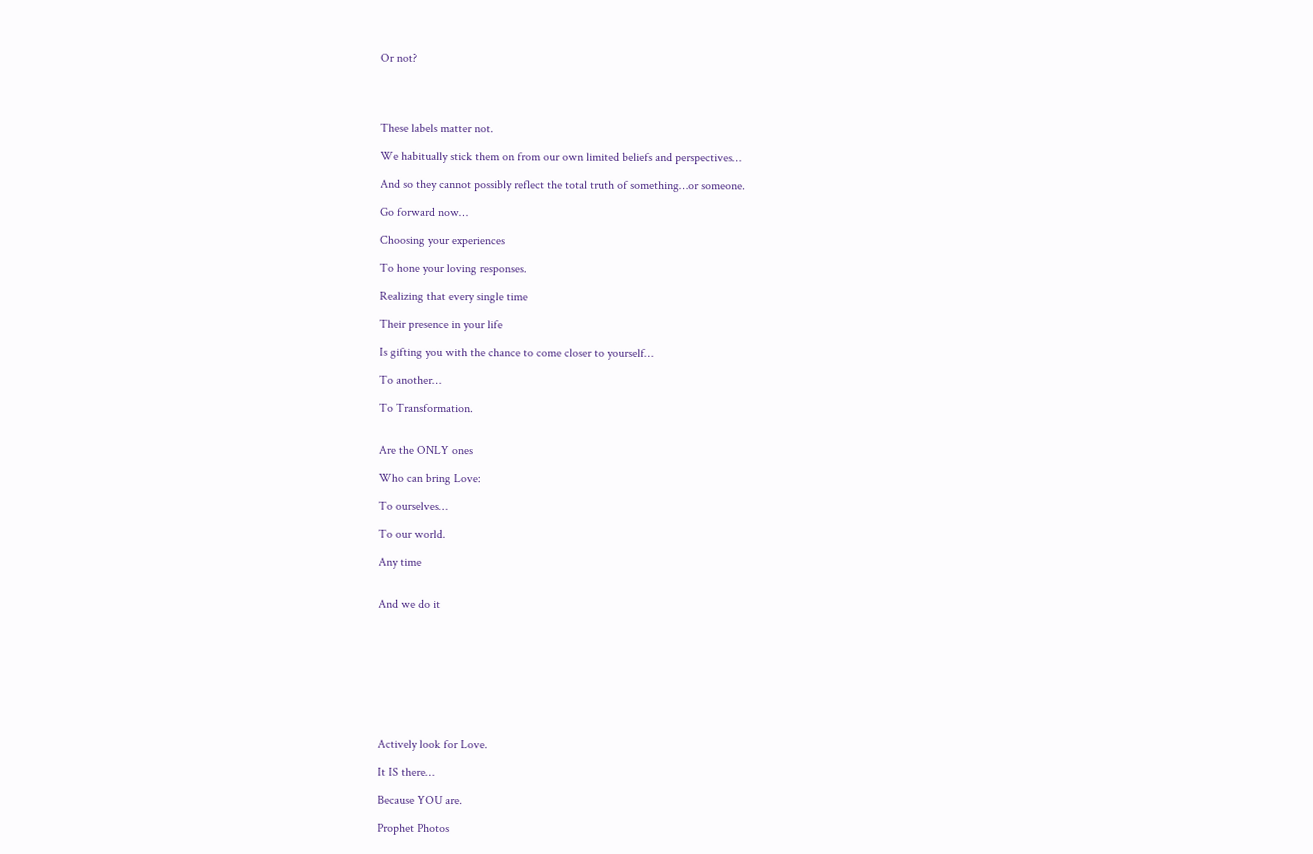Or not?




These labels matter not.

We habitually stick them on from our own limited beliefs and perspectives…

And so they cannot possibly reflect the total truth of something…or someone.

Go forward now…

Choosing your experiences

To hone your loving responses.

Realizing that every single time

Their presence in your life

Is gifting you with the chance to come closer to yourself…

To another…

To Transformation.


Are the ONLY ones

Who can bring Love:

To ourselves…

To our world.

Any time


And we do it









Actively look for Love.

It IS there…

Because YOU are.

Prophet Photos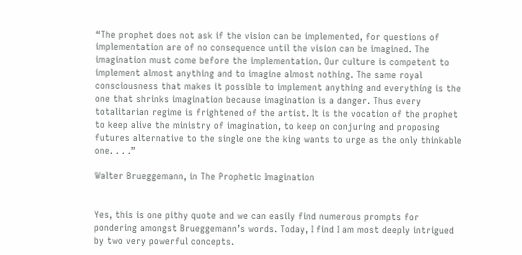“The prophet does not ask if the vision can be implemented, for questions of implementation are of no consequence until the vision can be imagined. The imagination must come before the implementation. Our culture is competent to implement almost anything and to imagine almost nothing. The same royal consciousness that makes it possible to implement anything and everything is the one that shrinks imagination because imagination is a danger. Thus every totalitarian regime is frightened of the artist. It is the vocation of the prophet to keep alive the ministry of imagination, to keep on conjuring and proposing futures alternative to the single one the king wants to urge as the only thinkable one. . . .”

Walter Brueggemann, in The Prophetic Imagination


Yes, this is one pithy quote and we can easily find numerous prompts for pondering amongst Brueggemann’s words. Today, I find I am most deeply intrigued by two very powerful concepts.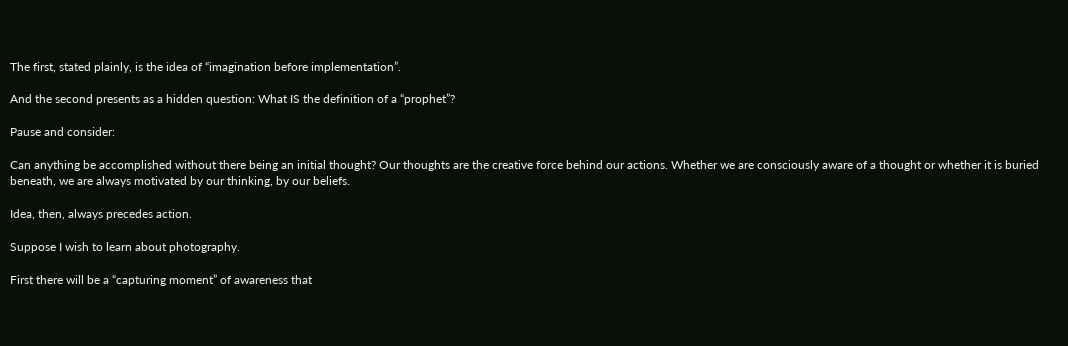The first, stated plainly, is the idea of “imagination before implementation”.

And the second presents as a hidden question: What IS the definition of a “prophet”?

Pause and consider:

Can anything be accomplished without there being an initial thought? Our thoughts are the creative force behind our actions. Whether we are consciously aware of a thought or whether it is buried beneath, we are always motivated by our thinking, by our beliefs.

Idea, then, always precedes action.

Suppose I wish to learn about photography.

First there will be a “capturing moment” of awareness that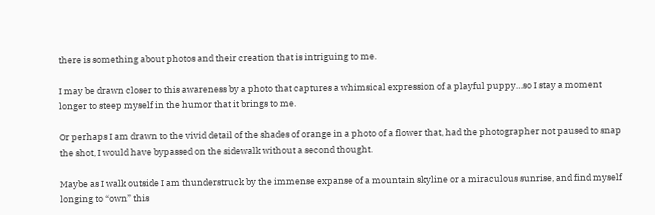there is something about photos and their creation that is intriguing to me.

I may be drawn closer to this awareness by a photo that captures a whimsical expression of a playful puppy…so I stay a moment longer to steep myself in the humor that it brings to me.

Or perhaps I am drawn to the vivid detail of the shades of orange in a photo of a flower that, had the photographer not paused to snap the shot, I would have bypassed on the sidewalk without a second thought.

Maybe as I walk outside I am thunderstruck by the immense expanse of a mountain skyline or a miraculous sunrise, and find myself longing to “own” this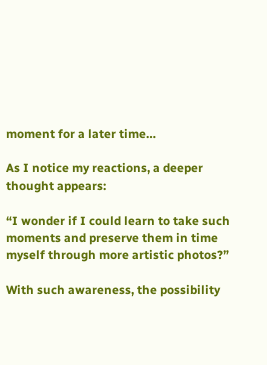moment for a later time…

As I notice my reactions, a deeper thought appears:

“I wonder if I could learn to take such moments and preserve them in time myself through more artistic photos?”

With such awareness, the possibility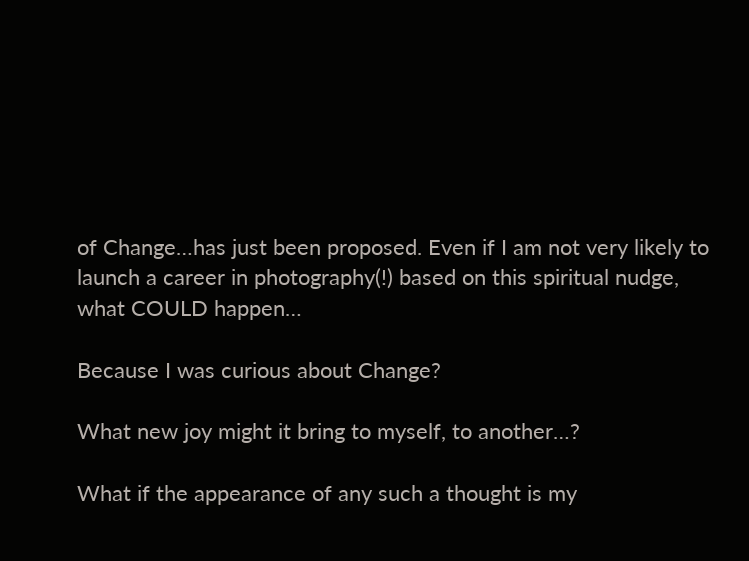of Change…has just been proposed. Even if I am not very likely to launch a career in photography(!) based on this spiritual nudge, what COULD happen…

Because I was curious about Change?

What new joy might it bring to myself, to another…?

What if the appearance of any such a thought is my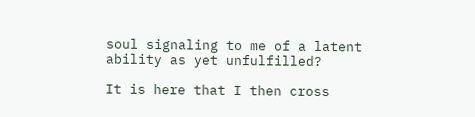soul signaling to me of a latent ability as yet unfulfilled?

It is here that I then cross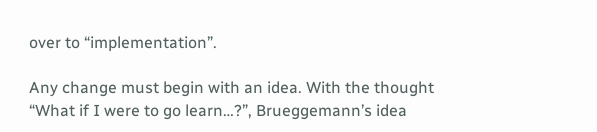over to “implementation”.

Any change must begin with an idea. With the thought “What if I were to go learn…?”, Brueggemann’s idea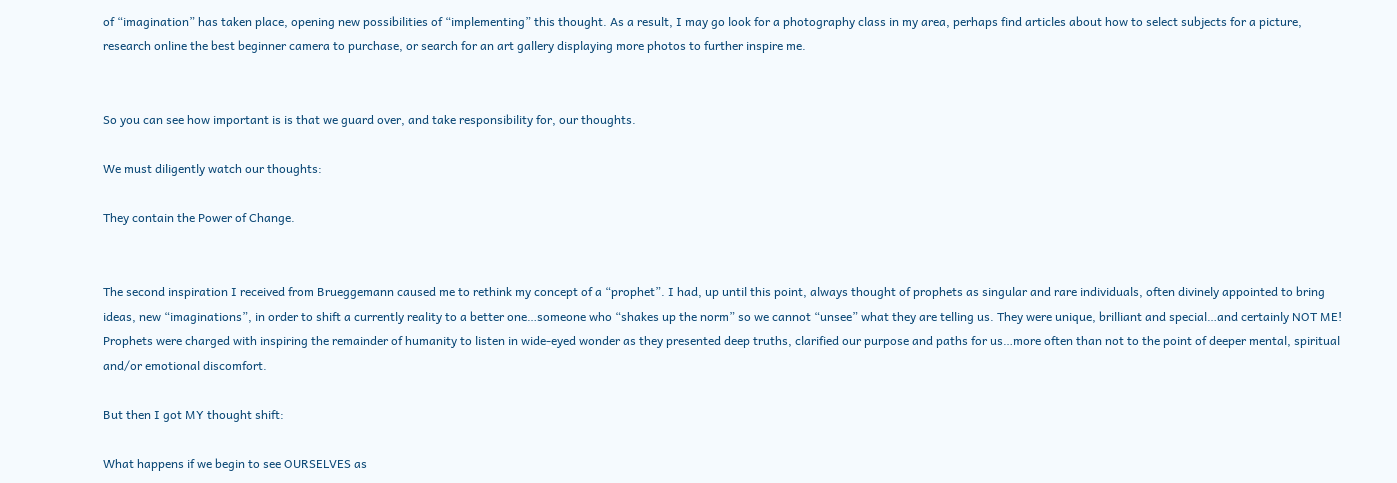of “imagination” has taken place, opening new possibilities of “implementing” this thought. As a result, I may go look for a photography class in my area, perhaps find articles about how to select subjects for a picture, research online the best beginner camera to purchase, or search for an art gallery displaying more photos to further inspire me.


So you can see how important is is that we guard over, and take responsibility for, our thoughts.

We must diligently watch our thoughts:

They contain the Power of Change.


The second inspiration I received from Brueggemann caused me to rethink my concept of a “prophet”. I had, up until this point, always thought of prophets as singular and rare individuals, often divinely appointed to bring ideas, new “imaginations”, in order to shift a currently reality to a better one…someone who “shakes up the norm” so we cannot “unsee” what they are telling us. They were unique, brilliant and special…and certainly NOT ME! Prophets were charged with inspiring the remainder of humanity to listen in wide-eyed wonder as they presented deep truths, clarified our purpose and paths for us…more often than not to the point of deeper mental, spiritual and/or emotional discomfort.

But then I got MY thought shift:

What happens if we begin to see OURSELVES as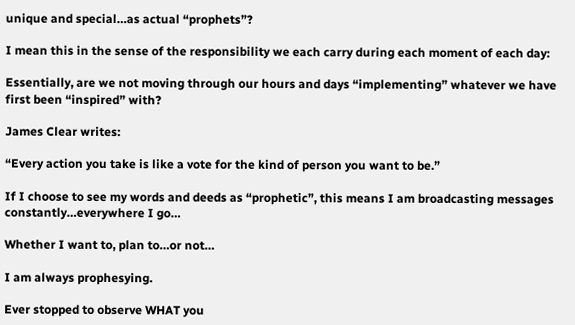unique and special…as actual “prophets”?

I mean this in the sense of the responsibility we each carry during each moment of each day:

Essentially, are we not moving through our hours and days “implementing” whatever we have first been “inspired” with?

James Clear writes:

“Every action you take is like a vote for the kind of person you want to be.”

If I choose to see my words and deeds as “prophetic”, this means I am broadcasting messages constantly…everywhere I go…

Whether I want to, plan to…or not…

I am always prophesying.

Ever stopped to observe WHAT you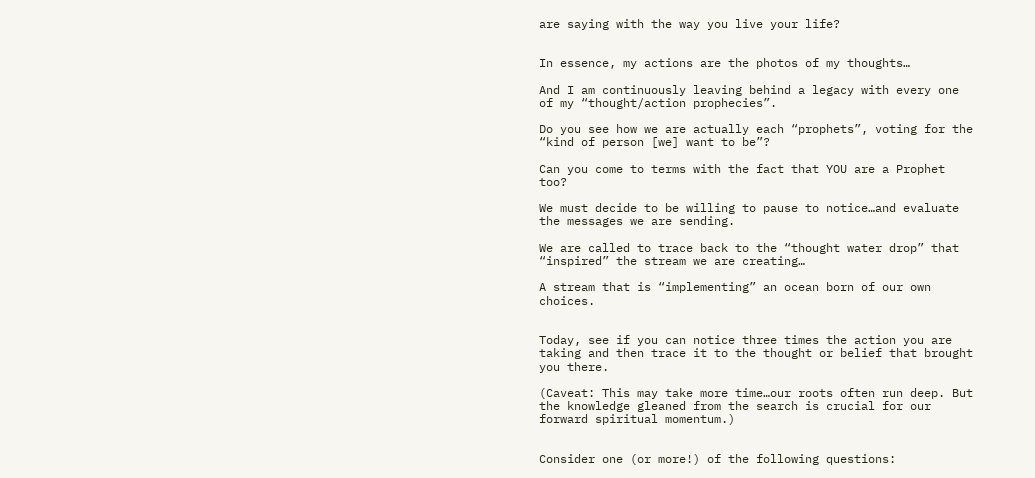are saying with the way you live your life?


In essence, my actions are the photos of my thoughts…

And I am continuously leaving behind a legacy with every one of my “thought/action prophecies”.

Do you see how we are actually each “prophets”, voting for the “kind of person [we] want to be”?

Can you come to terms with the fact that YOU are a Prophet too?

We must decide to be willing to pause to notice…and evaluate the messages we are sending.

We are called to trace back to the “thought water drop” that “inspired” the stream we are creating…

A stream that is “implementing” an ocean born of our own choices.


Today, see if you can notice three times the action you are taking and then trace it to the thought or belief that brought you there.

(Caveat: This may take more time…our roots often run deep. But the knowledge gleaned from the search is crucial for our forward spiritual momentum.)


Consider one (or more!) of the following questions: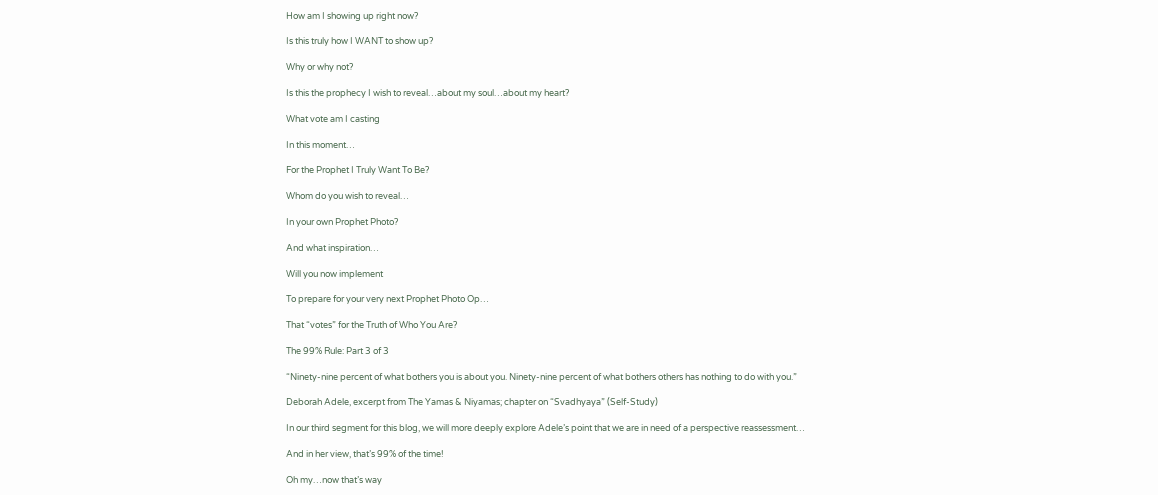How am I showing up right now?

Is this truly how I WANT to show up?

Why or why not?

Is this the prophecy I wish to reveal…about my soul…about my heart?

What vote am I casting

In this moment…

For the Prophet I Truly Want To Be?

Whom do you wish to reveal…

In your own Prophet Photo?

And what inspiration…

Will you now implement

To prepare for your very next Prophet Photo Op…

That “votes” for the Truth of Who You Are?

The 99% Rule: Part 3 of 3

“Ninety-nine percent of what bothers you is about you. Ninety-nine percent of what bothers others has nothing to do with you.”

Deborah Adele, excerpt from The Yamas & Niyamas; chapter on “Svadhyaya” (Self-Study)

In our third segment for this blog, we will more deeply explore Adele’s point that we are in need of a perspective reassessment…

And in her view, that’s 99% of the time!

Oh my…now that’s way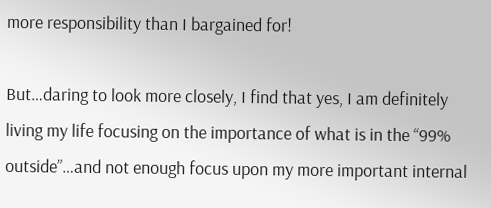more responsibility than I bargained for!

But…daring to look more closely, I find that yes, I am definitely living my life focusing on the importance of what is in the “99% outside”…and not enough focus upon my more important internal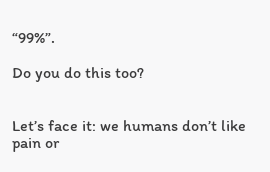“99%”.

Do you do this too?


Let’s face it: we humans don’t like pain or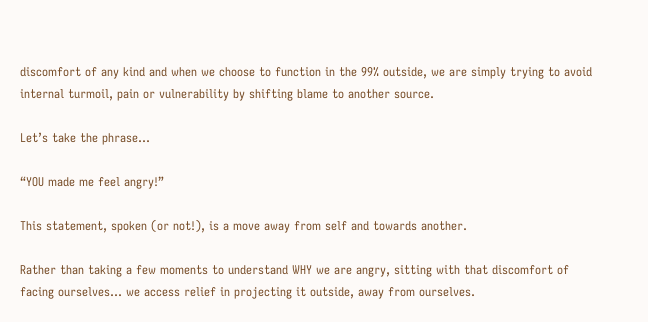discomfort of any kind and when we choose to function in the 99% outside, we are simply trying to avoid internal turmoil, pain or vulnerability by shifting blame to another source.

Let’s take the phrase…

“YOU made me feel angry!”

This statement, spoken (or not!), is a move away from self and towards another.

Rather than taking a few moments to understand WHY we are angry, sitting with that discomfort of facing ourselves… we access relief in projecting it outside, away from ourselves.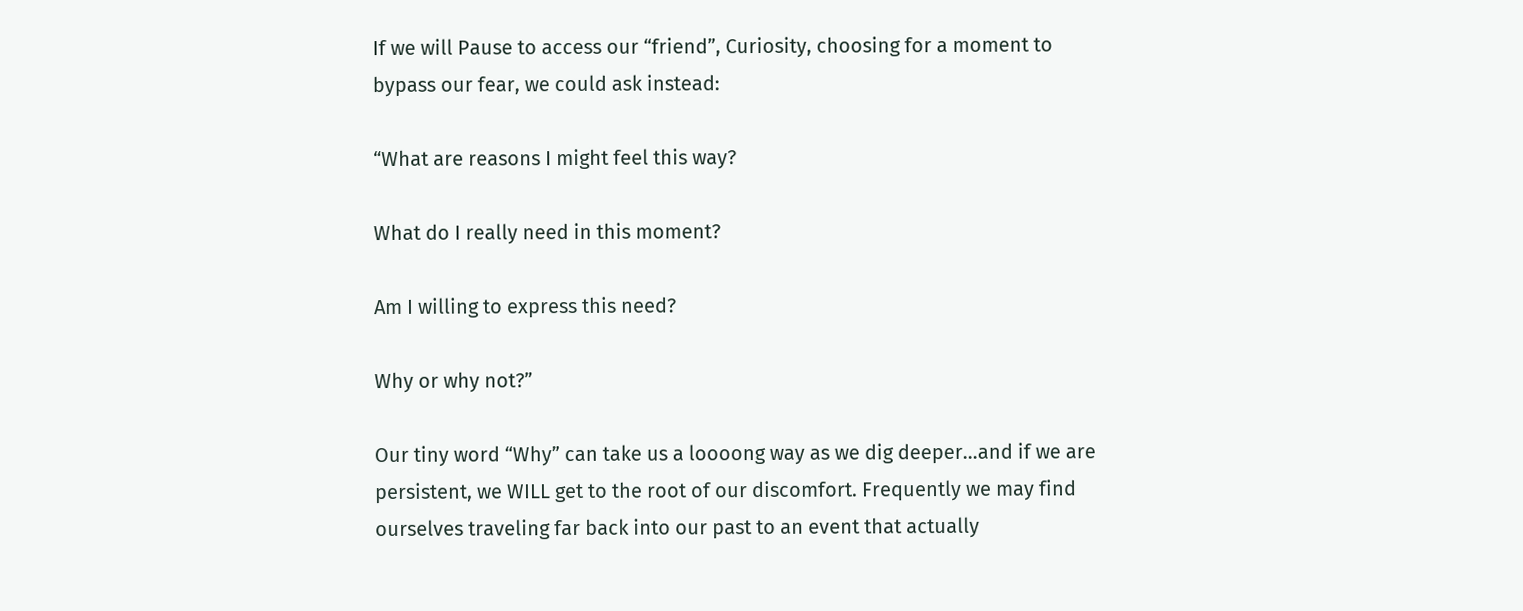If we will Pause to access our “friend”, Curiosity, choosing for a moment to bypass our fear, we could ask instead:

“What are reasons I might feel this way?

What do I really need in this moment?

Am I willing to express this need?

Why or why not?”

Our tiny word “Why” can take us a loooong way as we dig deeper…and if we are persistent, we WILL get to the root of our discomfort. Frequently we may find ourselves traveling far back into our past to an event that actually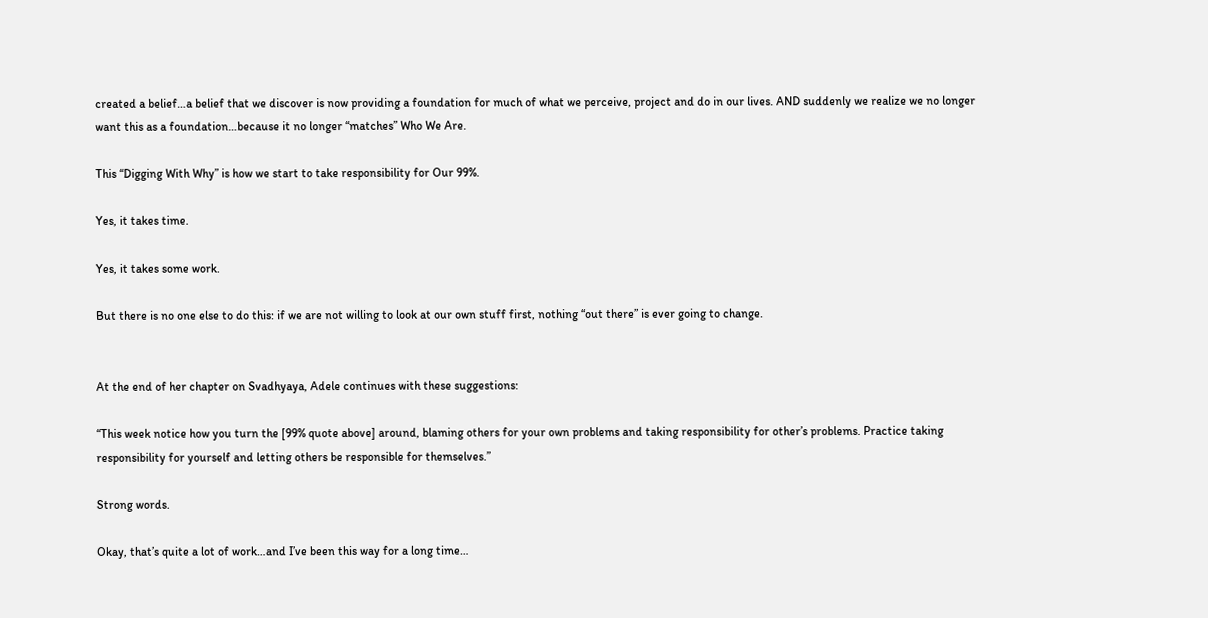created a belief…a belief that we discover is now providing a foundation for much of what we perceive, project and do in our lives. AND suddenly we realize we no longer want this as a foundation…because it no longer “matches” Who We Are.

This “Digging With Why” is how we start to take responsibility for Our 99%.

Yes, it takes time.

Yes, it takes some work.

But there is no one else to do this: if we are not willing to look at our own stuff first, nothing “out there” is ever going to change.


At the end of her chapter on Svadhyaya, Adele continues with these suggestions:

“This week notice how you turn the [99% quote above] around, blaming others for your own problems and taking responsibility for other’s problems. Practice taking responsibility for yourself and letting others be responsible for themselves.”

Strong words.

Okay, that’s quite a lot of work…and I’ve been this way for a long time…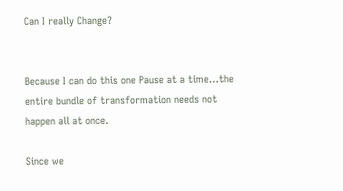Can I really Change?


Because I can do this one Pause at a time…the entire bundle of transformation needs not happen all at once.

Since we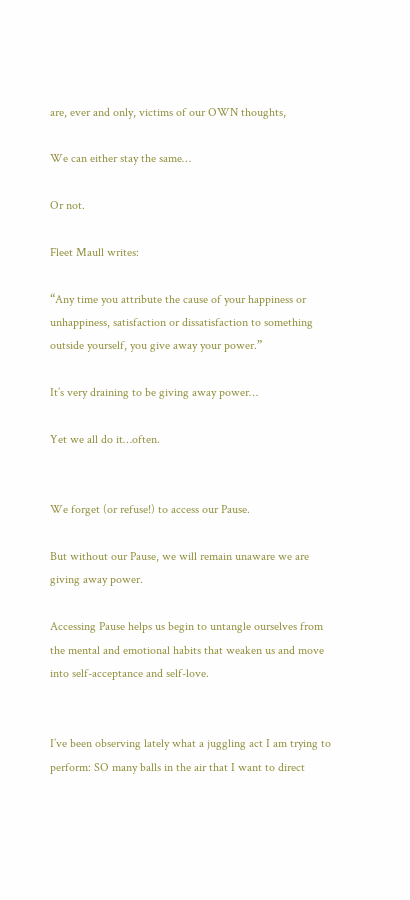are, ever and only, victims of our OWN thoughts,

We can either stay the same…

Or not.

Fleet Maull writes:

“Any time you attribute the cause of your happiness or unhappiness, satisfaction or dissatisfaction to something outside yourself, you give away your power.”

It’s very draining to be giving away power…

Yet we all do it…often.


We forget (or refuse!) to access our Pause.

But without our Pause, we will remain unaware we are giving away power.

Accessing Pause helps us begin to untangle ourselves from the mental and emotional habits that weaken us and move into self-acceptance and self-love.


I’ve been observing lately what a juggling act I am trying to perform: SO many balls in the air that I want to direct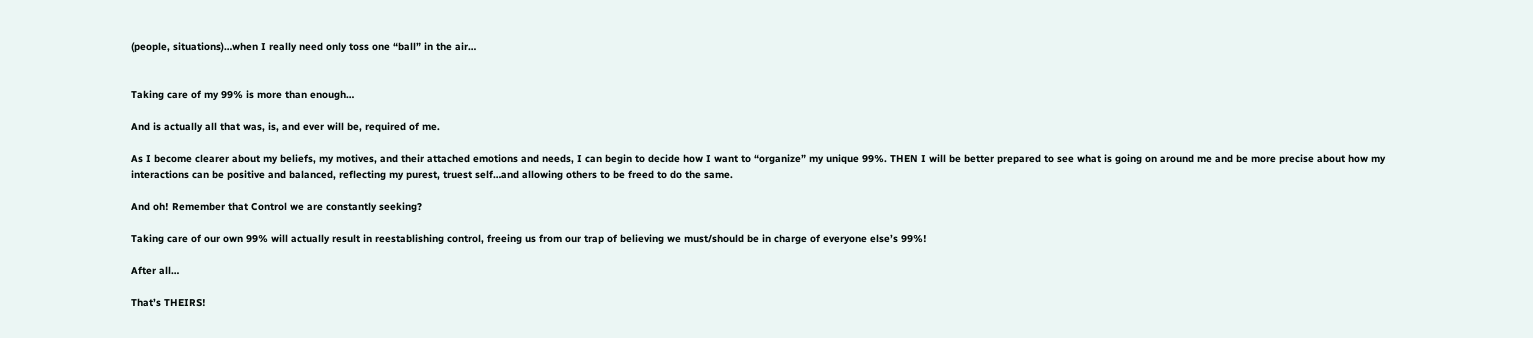(people, situations)…when I really need only toss one “ball” in the air…


Taking care of my 99% is more than enough…

And is actually all that was, is, and ever will be, required of me.

As I become clearer about my beliefs, my motives, and their attached emotions and needs, I can begin to decide how I want to “organize” my unique 99%. THEN I will be better prepared to see what is going on around me and be more precise about how my interactions can be positive and balanced, reflecting my purest, truest self…and allowing others to be freed to do the same.

And oh! Remember that Control we are constantly seeking?

Taking care of our own 99% will actually result in reestablishing control, freeing us from our trap of believing we must/should be in charge of everyone else’s 99%!

After all…

That’s THEIRS!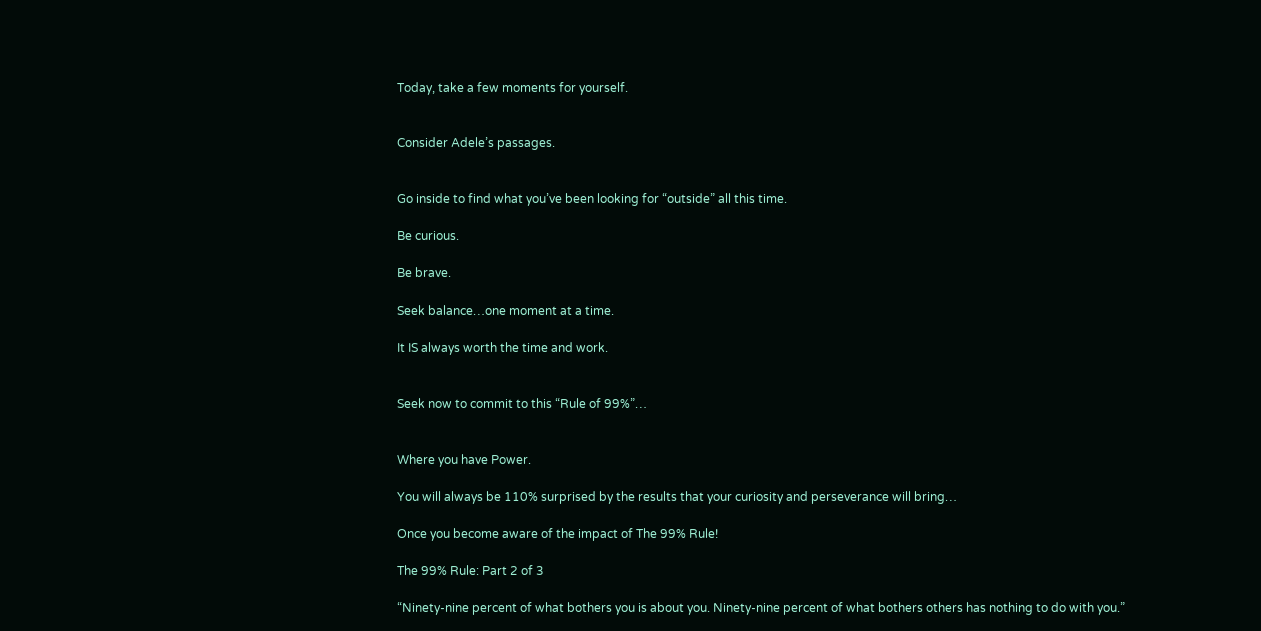Today, take a few moments for yourself.


Consider Adele’s passages.


Go inside to find what you’ve been looking for “outside” all this time.

Be curious.

Be brave.

Seek balance…one moment at a time.

It IS always worth the time and work.


Seek now to commit to this “Rule of 99%”…


Where you have Power.

You will always be 110% surprised by the results that your curiosity and perseverance will bring…

Once you become aware of the impact of The 99% Rule!

The 99% Rule: Part 2 of 3

“Ninety-nine percent of what bothers you is about you. Ninety-nine percent of what bothers others has nothing to do with you.”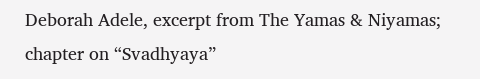Deborah Adele, excerpt from The Yamas & Niyamas; chapter on “Svadhyaya”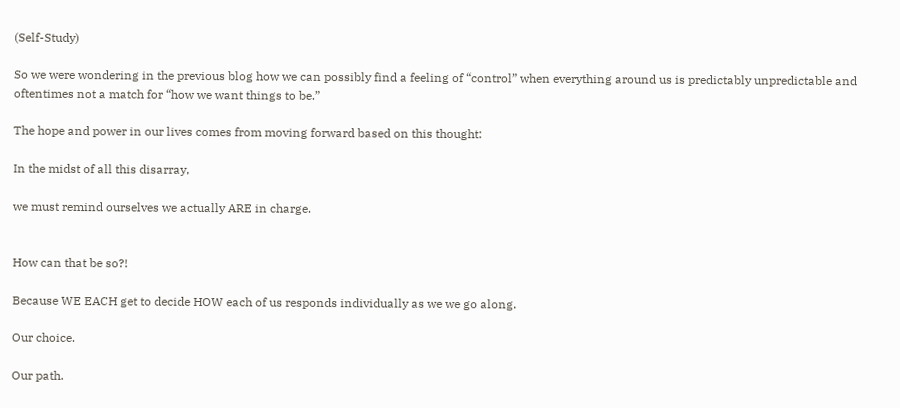(Self-Study)

So we were wondering in the previous blog how we can possibly find a feeling of “control” when everything around us is predictably unpredictable and oftentimes not a match for “how we want things to be.”

The hope and power in our lives comes from moving forward based on this thought:

In the midst of all this disarray,

we must remind ourselves we actually ARE in charge.


How can that be so?!

Because WE EACH get to decide HOW each of us responds individually as we we go along.

Our choice.

Our path.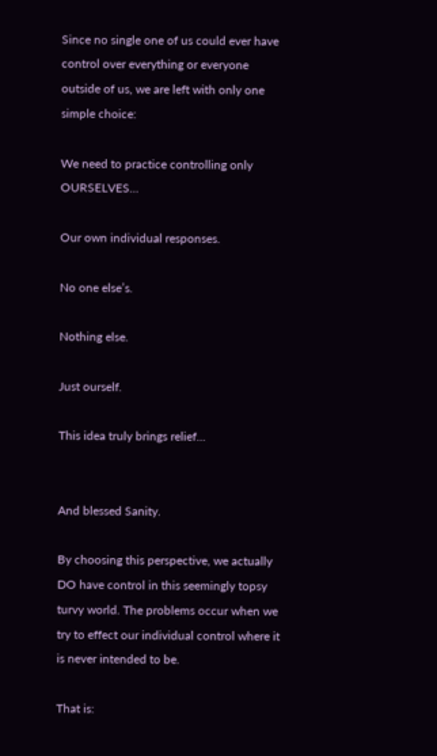Since no single one of us could ever have control over everything or everyone outside of us, we are left with only one simple choice:

We need to practice controlling only OURSELVES…

Our own individual responses.

No one else’s.

Nothing else.

Just ourself.

This idea truly brings relief…


And blessed Sanity.

By choosing this perspective, we actually DO have control in this seemingly topsy turvy world. The problems occur when we try to effect our individual control where it is never intended to be.

That is: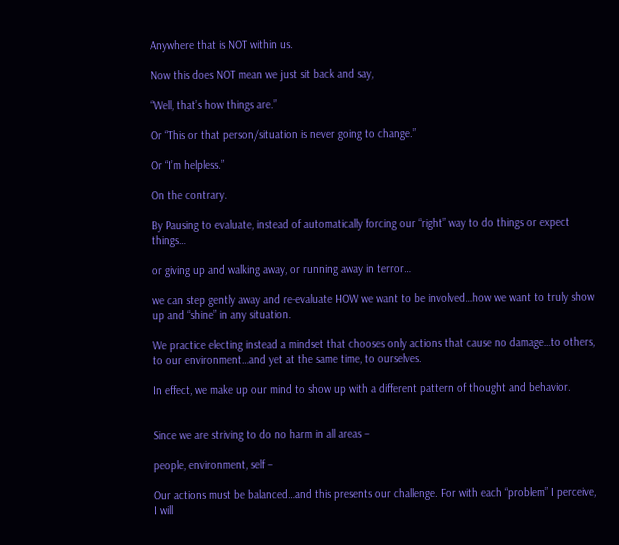Anywhere that is NOT within us.

Now this does NOT mean we just sit back and say,

“Well, that’s how things are.”

Or “This or that person/situation is never going to change.”

Or “I’m helpless.”

On the contrary.

By Pausing to evaluate, instead of automatically forcing our “right” way to do things or expect things…

or giving up and walking away, or running away in terror…

we can step gently away and re-evaluate HOW we want to be involved…how we want to truly show up and “shine” in any situation.

We practice electing instead a mindset that chooses only actions that cause no damage…to others, to our environment…and yet at the same time, to ourselves.

In effect, we make up our mind to show up with a different pattern of thought and behavior.


Since we are striving to do no harm in all areas –

people, environment, self –

Our actions must be balanced…and this presents our challenge. For with each “problem” I perceive, I will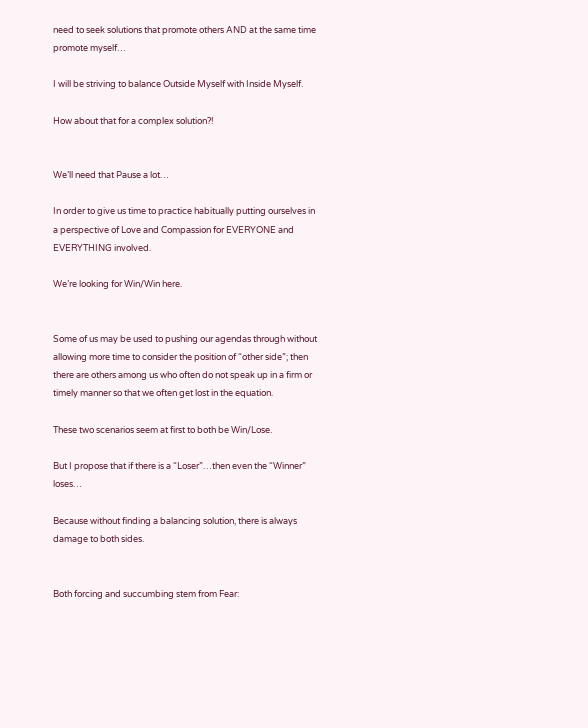need to seek solutions that promote others AND at the same time promote myself…

I will be striving to balance Outside Myself with Inside Myself.

How about that for a complex solution?!


We’ll need that Pause a lot…

In order to give us time to practice habitually putting ourselves in a perspective of Love and Compassion for EVERYONE and EVERYTHING involved.

We’re looking for Win/Win here.


Some of us may be used to pushing our agendas through without allowing more time to consider the position of “other side”; then there are others among us who often do not speak up in a firm or timely manner so that we often get lost in the equation.

These two scenarios seem at first to both be Win/Lose.

But I propose that if there is a “Loser”…then even the “Winner” loses…

Because without finding a balancing solution, there is always damage to both sides.


Both forcing and succumbing stem from Fear: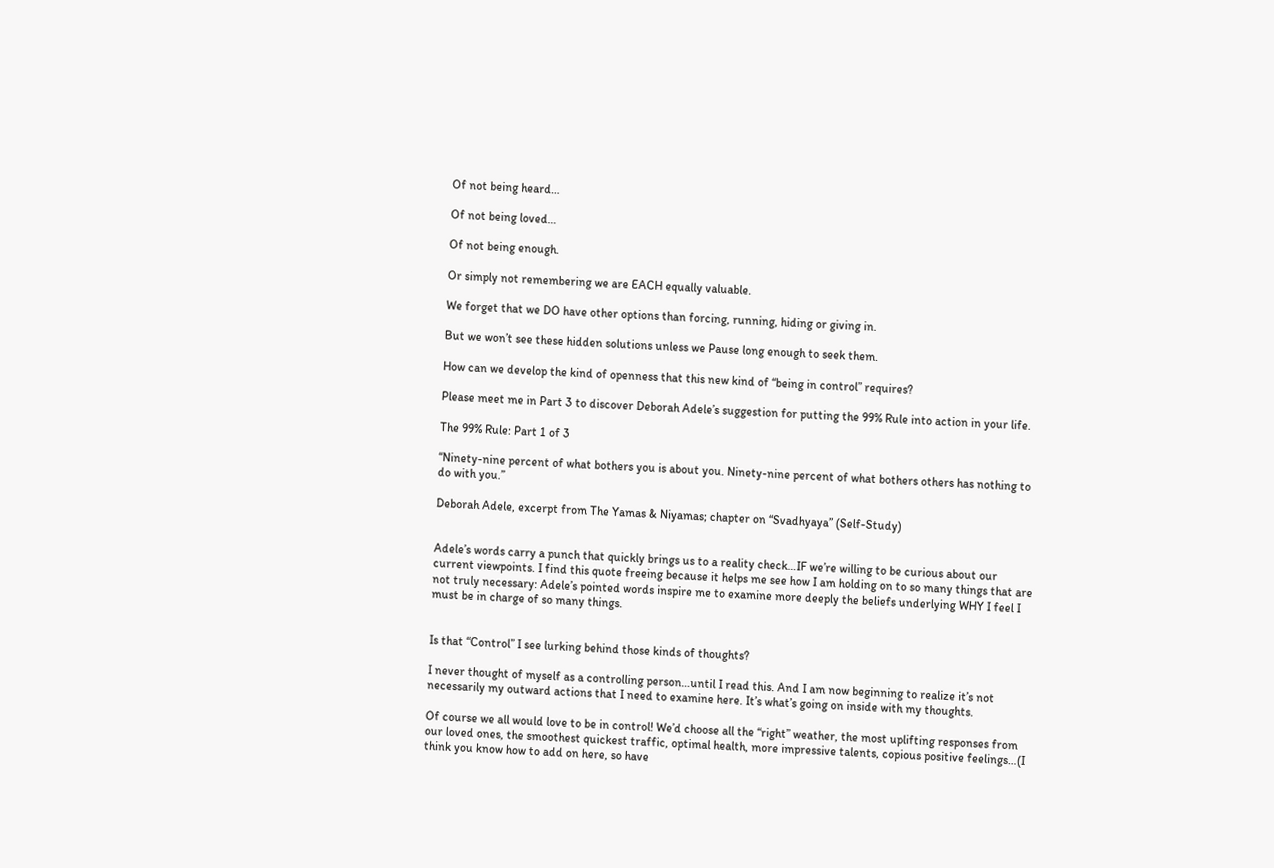Of not being heard…

Of not being loved…

Of not being enough.

Or simply not remembering we are EACH equally valuable.

We forget that we DO have other options than forcing, running, hiding or giving in.

But we won’t see these hidden solutions unless we Pause long enough to seek them.

How can we develop the kind of openness that this new kind of “being in control” requires?

Please meet me in Part 3 to discover Deborah Adele’s suggestion for putting the 99% Rule into action in your life.

The 99% Rule: Part 1 of 3

“Ninety-nine percent of what bothers you is about you. Ninety-nine percent of what bothers others has nothing to do with you.”

Deborah Adele, excerpt from The Yamas & Niyamas; chapter on “Svadhyaya” (Self-Study)


Adele’s words carry a punch that quickly brings us to a reality check…IF we’re willing to be curious about our current viewpoints. I find this quote freeing because it helps me see how I am holding on to so many things that are not truly necessary: Adele’s pointed words inspire me to examine more deeply the beliefs underlying WHY I feel I must be in charge of so many things.


Is that “Control” I see lurking behind those kinds of thoughts?

I never thought of myself as a controlling person…until I read this. And I am now beginning to realize it’s not necessarily my outward actions that I need to examine here. It’s what’s going on inside with my thoughts.

Of course we all would love to be in control! We’d choose all the “right” weather, the most uplifting responses from our loved ones, the smoothest quickest traffic, optimal health, more impressive talents, copious positive feelings…(I think you know how to add on here, so have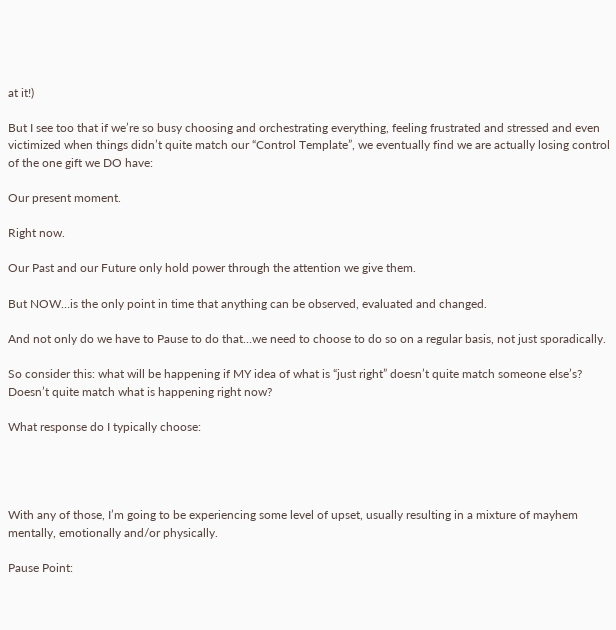at it!)

But I see too that if we’re so busy choosing and orchestrating everything, feeling frustrated and stressed and even victimized when things didn’t quite match our “Control Template”, we eventually find we are actually losing control of the one gift we DO have:

Our present moment.

Right now.

Our Past and our Future only hold power through the attention we give them.

But NOW…is the only point in time that anything can be observed, evaluated and changed.

And not only do we have to Pause to do that…we need to choose to do so on a regular basis, not just sporadically.

So consider this: what will be happening if MY idea of what is “just right” doesn’t quite match someone else’s? Doesn’t quite match what is happening right now?

What response do I typically choose:




With any of those, I’m going to be experiencing some level of upset, usually resulting in a mixture of mayhem mentally, emotionally and/or physically.

Pause Point: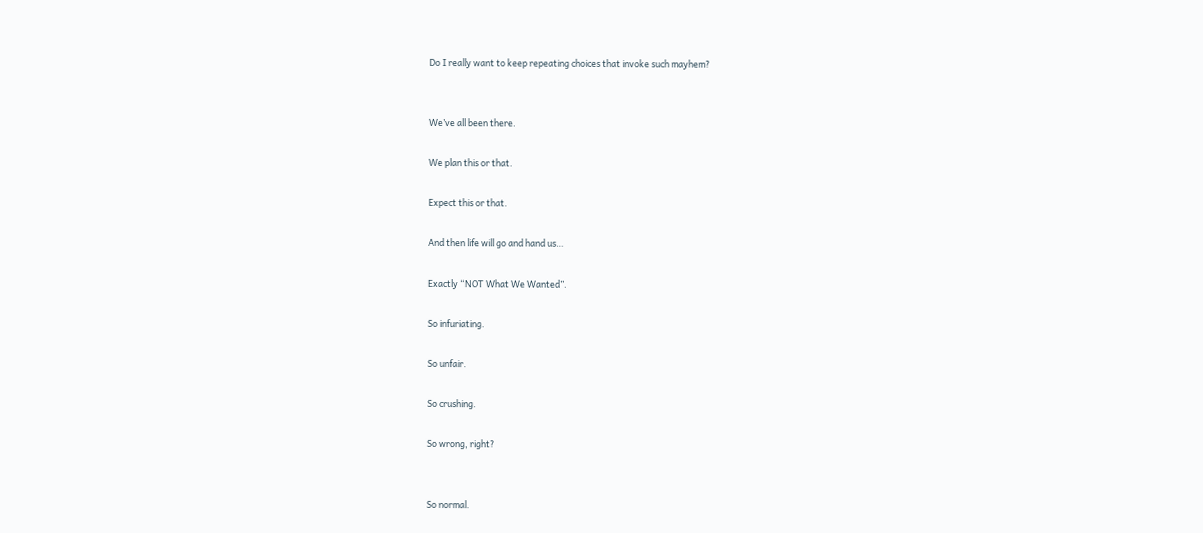Do I really want to keep repeating choices that invoke such mayhem?


We’ve all been there.

We plan this or that.

Expect this or that.

And then life will go and hand us…

Exactly “NOT What We Wanted”.

So infuriating.

So unfair.

So crushing.

So wrong, right?


So normal.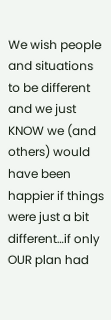We wish people and situations to be different and we just KNOW we (and others) would have been happier if things were just a bit different…if only OUR plan had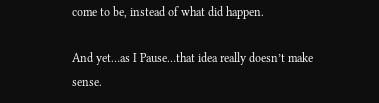come to be, instead of what did happen.

And yet…as I Pause…that idea really doesn’t make sense.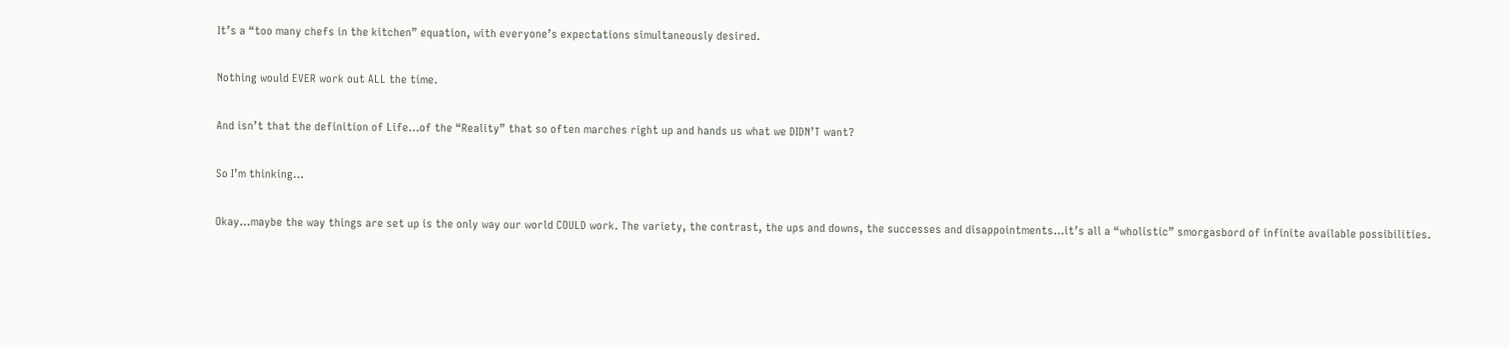It’s a “too many chefs in the kitchen” equation, with everyone’s expectations simultaneously desired.

Nothing would EVER work out ALL the time.

And isn’t that the definition of Life…of the “Reality” that so often marches right up and hands us what we DIDN’T want?

So I’m thinking…

Okay…maybe the way things are set up is the only way our world COULD work. The variety, the contrast, the ups and downs, the successes and disappointments…it’s all a “wholistic” smorgasbord of infinite available possibilities.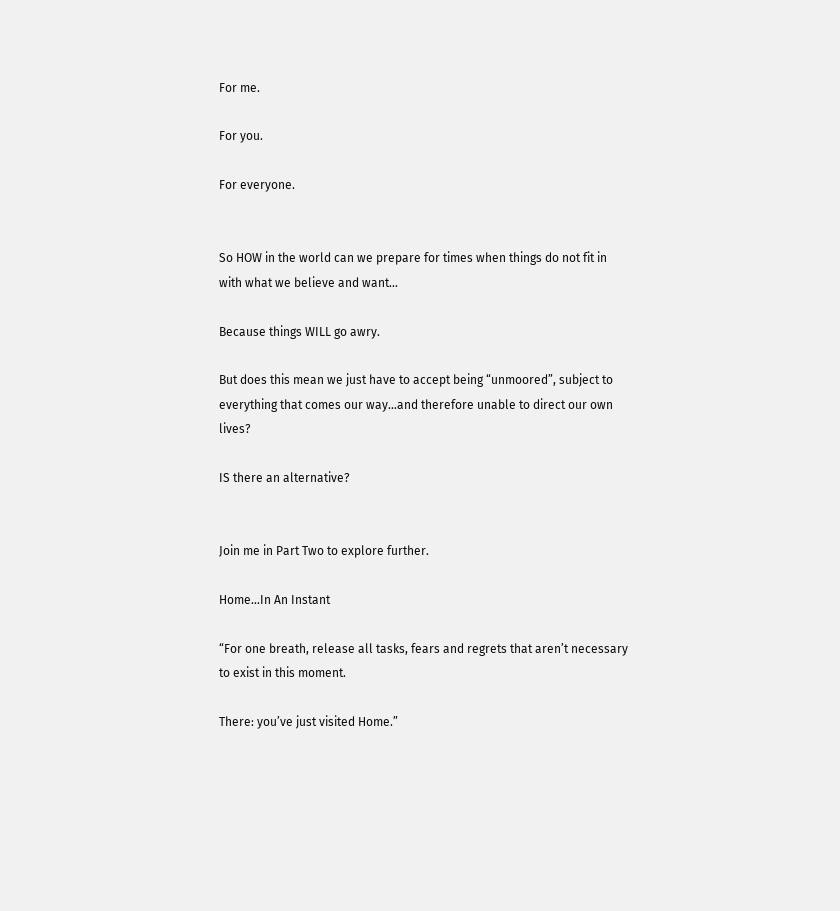For me.

For you.

For everyone.


So HOW in the world can we prepare for times when things do not fit in with what we believe and want…

Because things WILL go awry.

But does this mean we just have to accept being “unmoored”, subject to everything that comes our way…and therefore unable to direct our own lives?

IS there an alternative?


Join me in Part Two to explore further.

Home…In An Instant

“For one breath, release all tasks, fears and regrets that aren’t necessary to exist in this moment.

There: you’ve just visited Home.”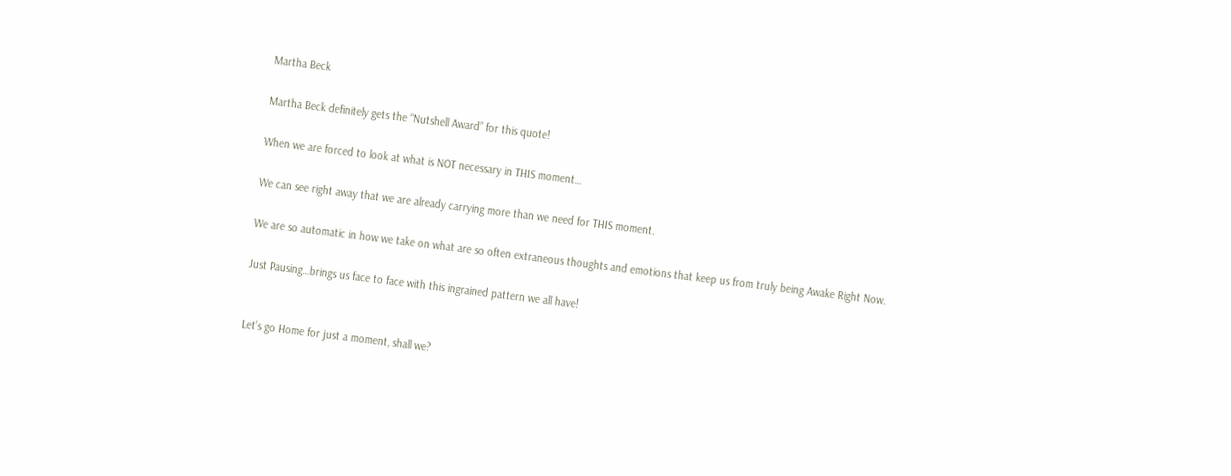Martha Beck

Martha Beck definitely gets the “Nutshell Award” for this quote!

When we are forced to look at what is NOT necessary in THIS moment…

We can see right away that we are already carrying more than we need for THIS moment.

We are so automatic in how we take on what are so often extraneous thoughts and emotions that keep us from truly being Awake Right Now.

Just Pausing…brings us face to face with this ingrained pattern we all have!


Let’s go Home for just a moment, shall we?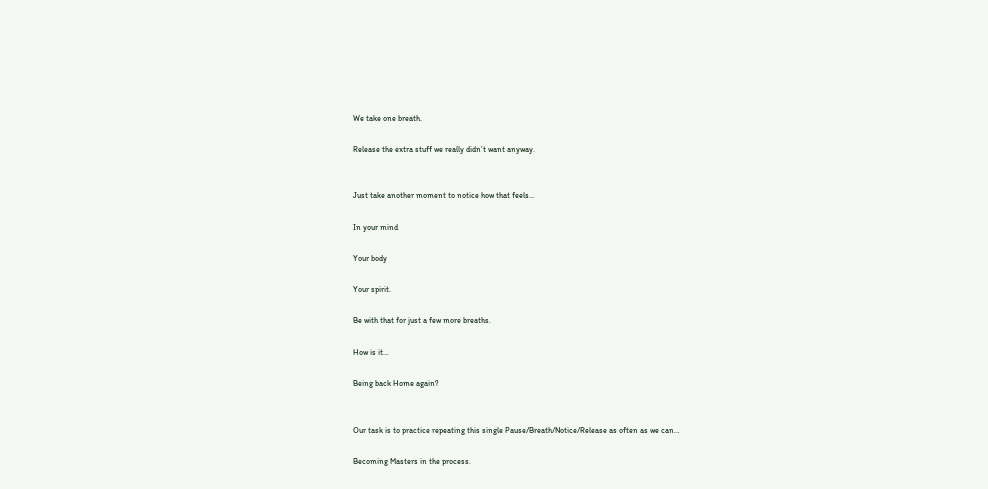We take one breath.

Release the extra stuff we really didn’t want anyway.


Just take another moment to notice how that feels…

In your mind

Your body

Your spirit.

Be with that for just a few more breaths.

How is it…

Being back Home again?


Our task is to practice repeating this single Pause/Breath/Notice/Release as often as we can…

Becoming Masters in the process.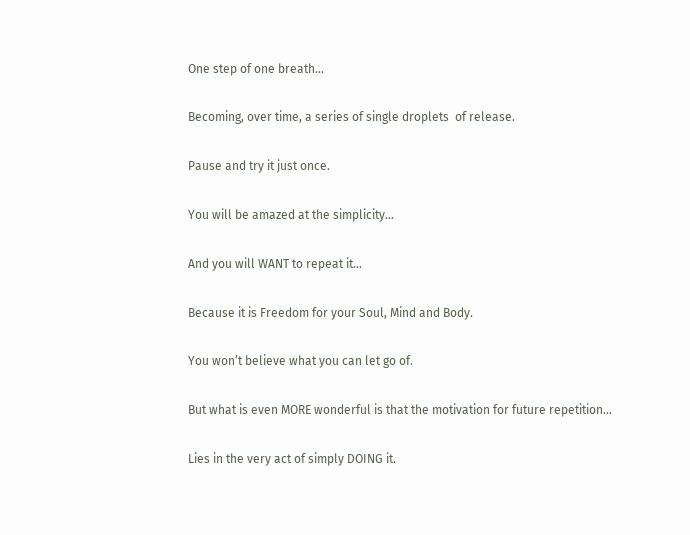One step of one breath…

Becoming, over time, a series of single droplets  of release.

Pause and try it just once.

You will be amazed at the simplicity…

And you will WANT to repeat it…

Because it is Freedom for your Soul, Mind and Body.

You won’t believe what you can let go of.

But what is even MORE wonderful is that the motivation for future repetition…

Lies in the very act of simply DOING it.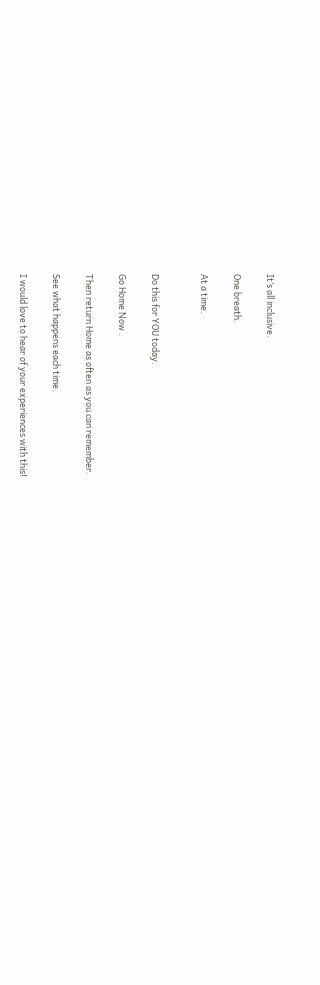It’s all inclusive.

One breath.

At a time.


Do this for YOU today.

Go Home Now .

Then return Home as often as you can remember.

See what happens each time.

I would love to hear of your experiences with this!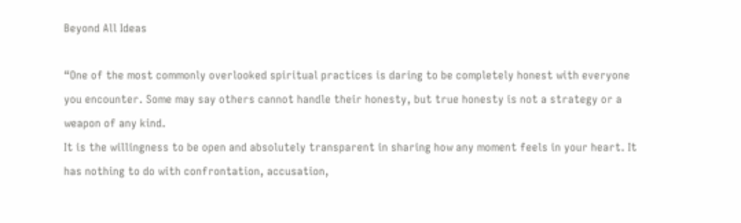Beyond All Ideas

“One of the most commonly overlooked spiritual practices is daring to be completely honest with everyone you encounter. Some may say others cannot handle their honesty, but true honesty is not a strategy or a weapon of any kind.
It is the willingness to be open and absolutely transparent in sharing how any moment feels in your heart. It has nothing to do with confrontation, accusation,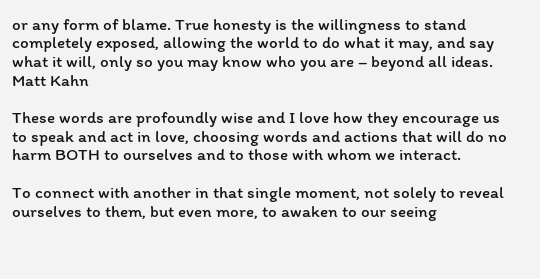or any form of blame. True honesty is the willingness to stand completely exposed, allowing the world to do what it may, and say what it will, only so you may know who you are – beyond all ideas.
Matt Kahn

These words are profoundly wise and I love how they encourage us to speak and act in love, choosing words and actions that will do no harm BOTH to ourselves and to those with whom we interact.

To connect with another in that single moment, not solely to reveal ourselves to them, but even more, to awaken to our seeing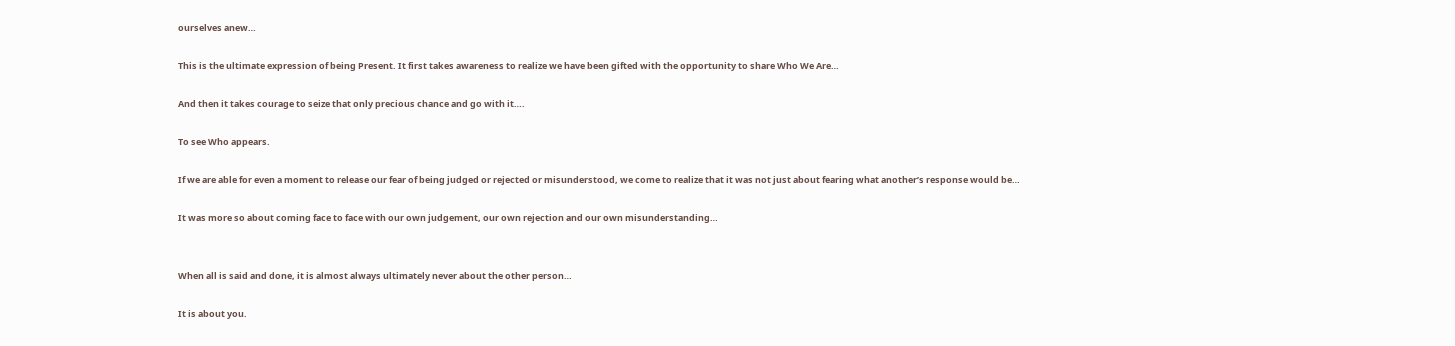ourselves anew…

This is the ultimate expression of being Present. It first takes awareness to realize we have been gifted with the opportunity to share Who We Are…

And then it takes courage to seize that only precious chance and go with it….

To see Who appears.

If we are able for even a moment to release our fear of being judged or rejected or misunderstood, we come to realize that it was not just about fearing what another’s response would be…

It was more so about coming face to face with our own judgement, our own rejection and our own misunderstanding…


When all is said and done, it is almost always ultimately never about the other person…

It is about you.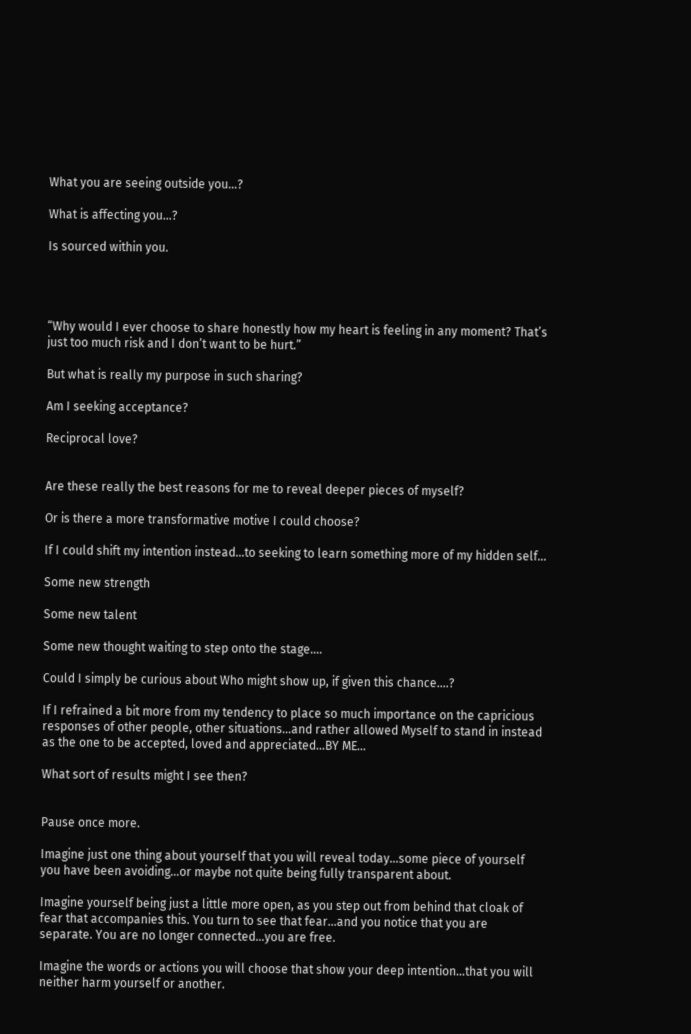What you are seeing outside you…?

What is affecting you…?

Is sourced within you.




“Why would I ever choose to share honestly how my heart is feeling in any moment? That’s just too much risk and I don’t want to be hurt.”

But what is really my purpose in such sharing?

Am I seeking acceptance?

Reciprocal love?


Are these really the best reasons for me to reveal deeper pieces of myself?

Or is there a more transformative motive I could choose?

If I could shift my intention instead…to seeking to learn something more of my hidden self…

Some new strength

Some new talent

Some new thought waiting to step onto the stage….

Could I simply be curious about Who might show up, if given this chance….?

If I refrained a bit more from my tendency to place so much importance on the capricious responses of other people, other situations…and rather allowed Myself to stand in instead as the one to be accepted, loved and appreciated…BY ME…

What sort of results might I see then?


Pause once more.

Imagine just one thing about yourself that you will reveal today…some piece of yourself you have been avoiding…or maybe not quite being fully transparent about.

Imagine yourself being just a little more open, as you step out from behind that cloak of fear that accompanies this. You turn to see that fear…and you notice that you are separate. You are no longer connected…you are free.

Imagine the words or actions you will choose that show your deep intention…that you will neither harm yourself or another.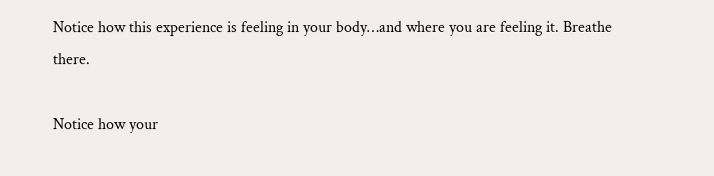Notice how this experience is feeling in your body…and where you are feeling it. Breathe there.

Notice how your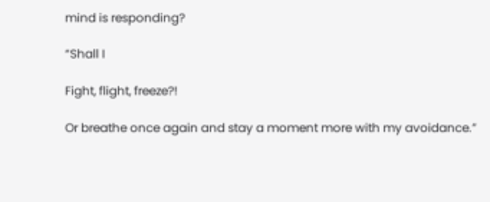mind is responding?

“Shall I

Fight, flight, freeze?!

Or breathe once again and stay a moment more with my avoidance.”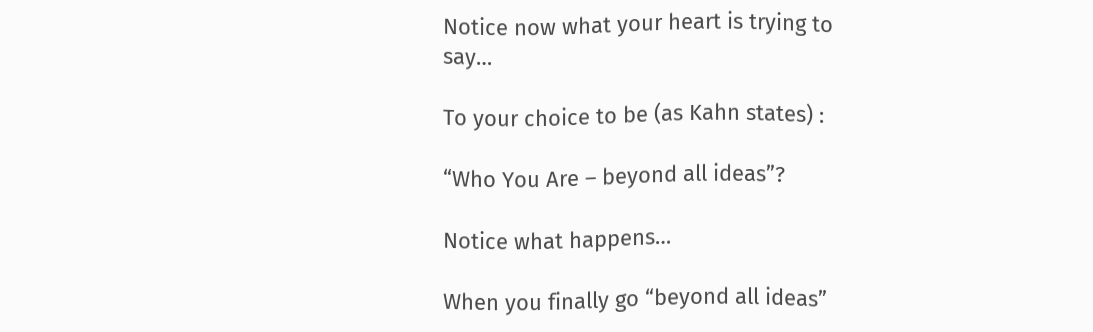Notice now what your heart is trying to say…

To your choice to be (as Kahn states) :

“Who You Are – beyond all ideas”?

Notice what happens…

When you finally go “beyond all ideas”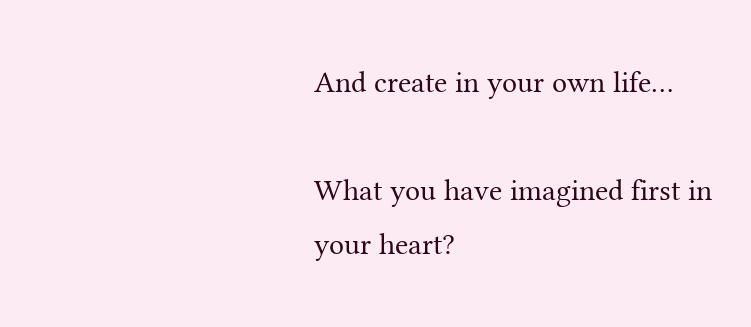And create in your own life…

What you have imagined first in your heart?